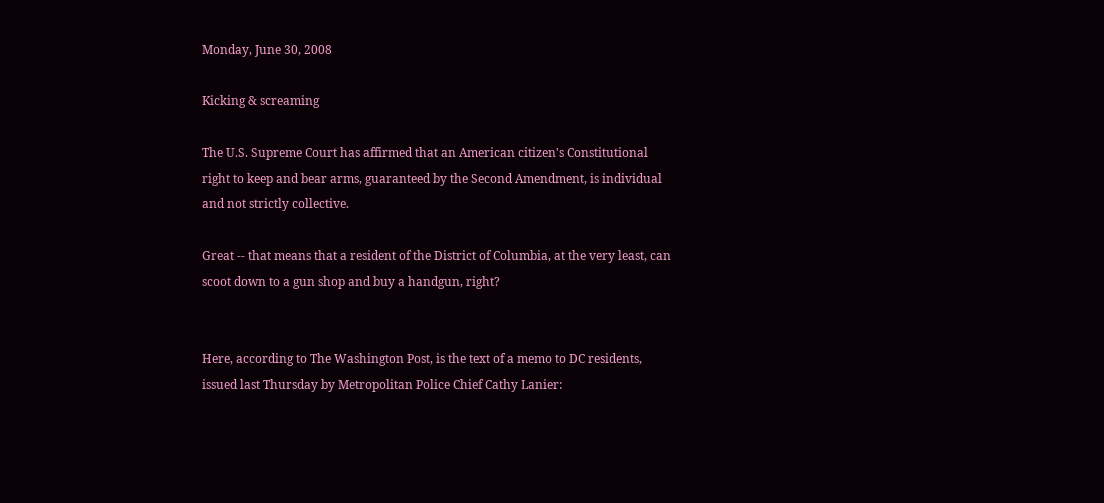Monday, June 30, 2008

Kicking & screaming

The U.S. Supreme Court has affirmed that an American citizen's Constitutional right to keep and bear arms, guaranteed by the Second Amendment, is individual and not strictly collective.

Great -- that means that a resident of the District of Columbia, at the very least, can scoot down to a gun shop and buy a handgun, right?


Here, according to The Washington Post, is the text of a memo to DC residents, issued last Thursday by Metropolitan Police Chief Cathy Lanier: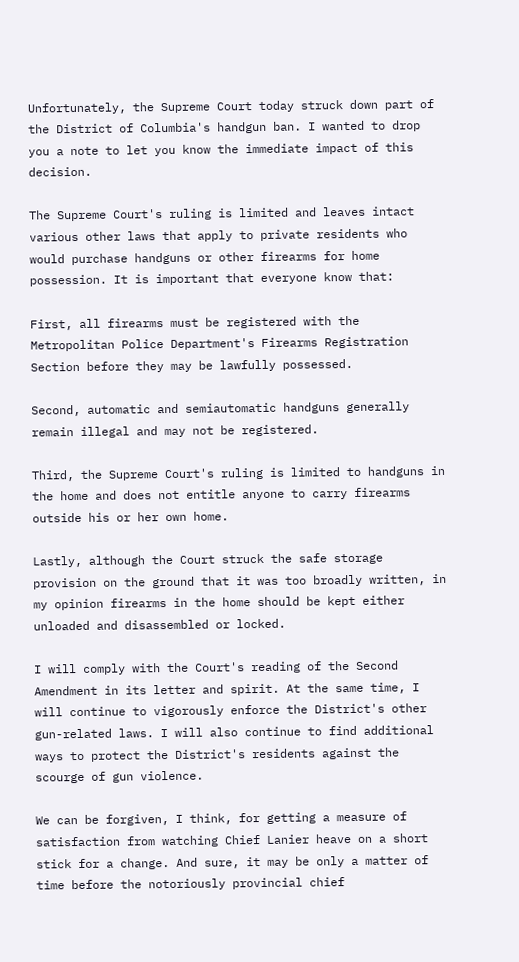Unfortunately, the Supreme Court today struck down part of the District of Columbia's handgun ban. I wanted to drop you a note to let you know the immediate impact of this decision.

The Supreme Court's ruling is limited and leaves intact various other laws that apply to private residents who would purchase handguns or other firearms for home possession. It is important that everyone know that:

First, all firearms must be registered with the Metropolitan Police Department's Firearms Registration Section before they may be lawfully possessed.

Second, automatic and semiautomatic handguns generally remain illegal and may not be registered.

Third, the Supreme Court's ruling is limited to handguns in the home and does not entitle anyone to carry firearms outside his or her own home.

Lastly, although the Court struck the safe storage provision on the ground that it was too broadly written, in my opinion firearms in the home should be kept either unloaded and disassembled or locked.

I will comply with the Court's reading of the Second Amendment in its letter and spirit. At the same time, I will continue to vigorously enforce the District's other gun-related laws. I will also continue to find additional ways to protect the District's residents against the scourge of gun violence.

We can be forgiven, I think, for getting a measure of satisfaction from watching Chief Lanier heave on a short stick for a change. And sure, it may be only a matter of time before the notoriously provincial chief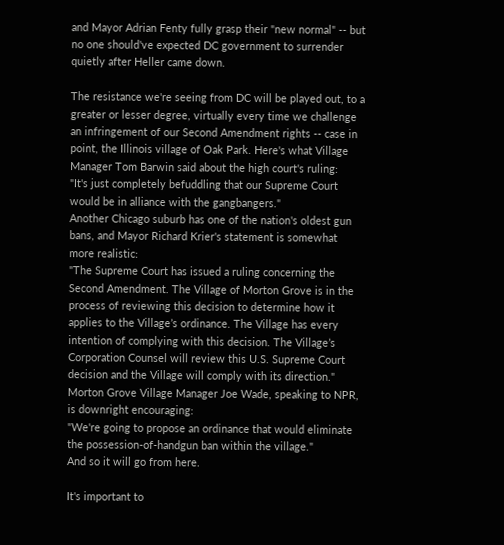and Mayor Adrian Fenty fully grasp their "new normal" -- but no one should've expected DC government to surrender quietly after Heller came down.

The resistance we're seeing from DC will be played out, to a greater or lesser degree, virtually every time we challenge an infringement of our Second Amendment rights -- case in point, the Illinois village of Oak Park. Here's what Village Manager Tom Barwin said about the high court's ruling:
"It's just completely befuddling that our Supreme Court would be in alliance with the gangbangers."
Another Chicago suburb has one of the nation's oldest gun bans, and Mayor Richard Krier's statement is somewhat more realistic:
"The Supreme Court has issued a ruling concerning the Second Amendment. The Village of Morton Grove is in the process of reviewing this decision to determine how it applies to the Village’s ordinance. The Village has every intention of complying with this decision. The Village’s Corporation Counsel will review this U.S. Supreme Court decision and the Village will comply with its direction."
Morton Grove Village Manager Joe Wade, speaking to NPR, is downright encouraging:
"We're going to propose an ordinance that would eliminate the possession-of-handgun ban within the village."
And so it will go from here.

It's important to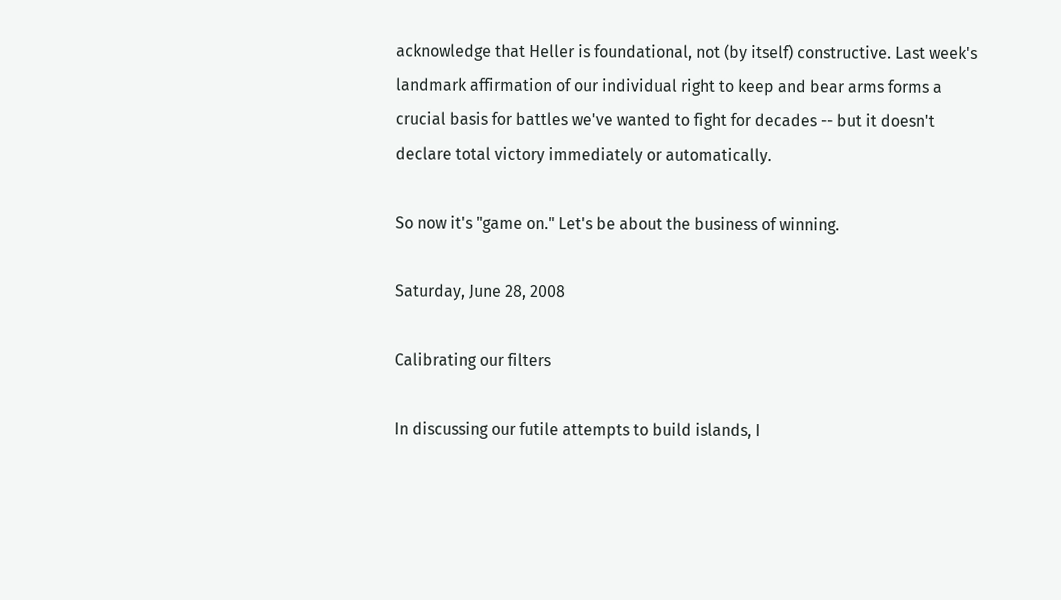acknowledge that Heller is foundational, not (by itself) constructive. Last week's landmark affirmation of our individual right to keep and bear arms forms a crucial basis for battles we've wanted to fight for decades -- but it doesn't declare total victory immediately or automatically.

So now it's "game on." Let's be about the business of winning.

Saturday, June 28, 2008

Calibrating our filters

In discussing our futile attempts to build islands, I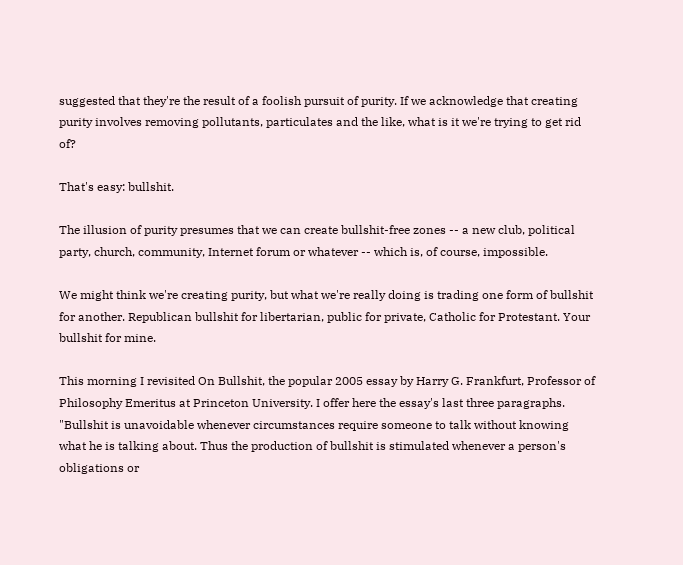suggested that they're the result of a foolish pursuit of purity. If we acknowledge that creating purity involves removing pollutants, particulates and the like, what is it we're trying to get rid of?

That's easy: bullshit.

The illusion of purity presumes that we can create bullshit-free zones -- a new club, political party, church, community, Internet forum or whatever -- which is, of course, impossible.

We might think we're creating purity, but what we're really doing is trading one form of bullshit for another. Republican bullshit for libertarian, public for private, Catholic for Protestant. Your bullshit for mine.

This morning I revisited On Bullshit, the popular 2005 essay by Harry G. Frankfurt, Professor of Philosophy Emeritus at Princeton University. I offer here the essay's last three paragraphs.
"Bullshit is unavoidable whenever circumstances require someone to talk without knowing what he is talking about. Thus the production of bullshit is stimulated whenever a person's obligations or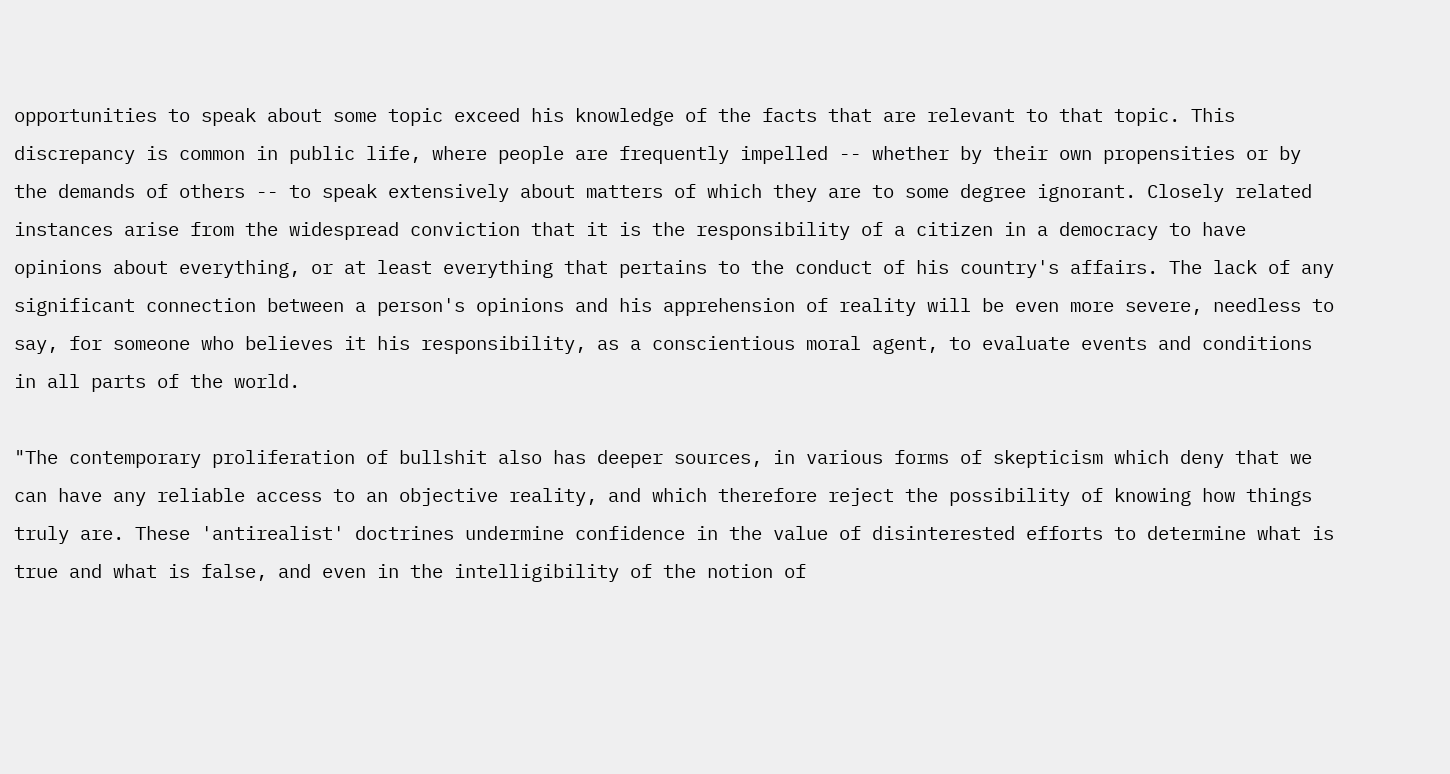opportunities to speak about some topic exceed his knowledge of the facts that are relevant to that topic. This discrepancy is common in public life, where people are frequently impelled -- whether by their own propensities or by the demands of others -- to speak extensively about matters of which they are to some degree ignorant. Closely related instances arise from the widespread conviction that it is the responsibility of a citizen in a democracy to have opinions about everything, or at least everything that pertains to the conduct of his country's affairs. The lack of any significant connection between a person's opinions and his apprehension of reality will be even more severe, needless to say, for someone who believes it his responsibility, as a conscientious moral agent, to evaluate events and conditions in all parts of the world.

"The contemporary proliferation of bullshit also has deeper sources, in various forms of skepticism which deny that we can have any reliable access to an objective reality, and which therefore reject the possibility of knowing how things truly are. These 'antirealist' doctrines undermine confidence in the value of disinterested efforts to determine what is true and what is false, and even in the intelligibility of the notion of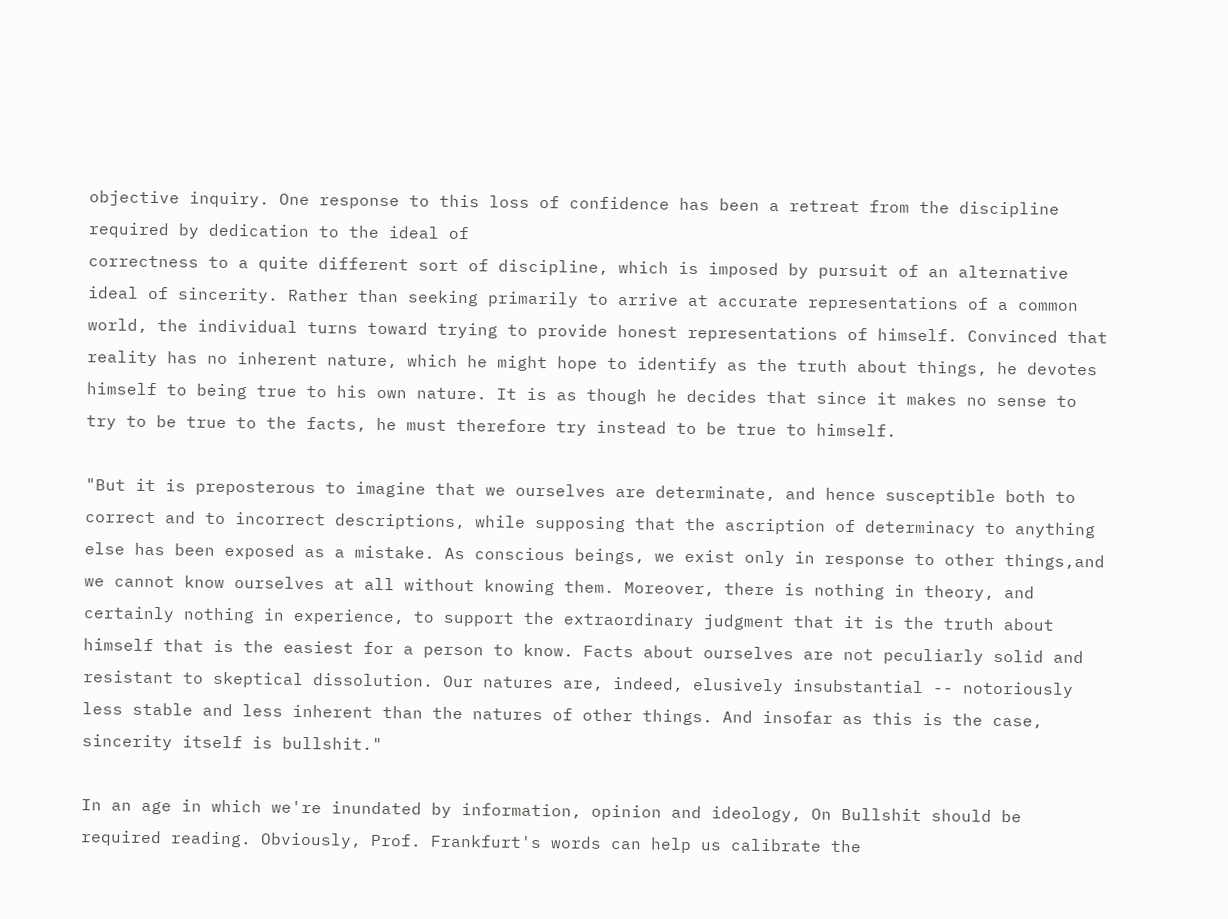objective inquiry. One response to this loss of confidence has been a retreat from the discipline required by dedication to the ideal of
correctness to a quite different sort of discipline, which is imposed by pursuit of an alternative ideal of sincerity. Rather than seeking primarily to arrive at accurate representations of a common world, the individual turns toward trying to provide honest representations of himself. Convinced that reality has no inherent nature, which he might hope to identify as the truth about things, he devotes himself to being true to his own nature. It is as though he decides that since it makes no sense to try to be true to the facts, he must therefore try instead to be true to himself.

"But it is preposterous to imagine that we ourselves are determinate, and hence susceptible both to correct and to incorrect descriptions, while supposing that the ascription of determinacy to anything else has been exposed as a mistake. As conscious beings, we exist only in response to other things,and we cannot know ourselves at all without knowing them. Moreover, there is nothing in theory, and certainly nothing in experience, to support the extraordinary judgment that it is the truth about himself that is the easiest for a person to know. Facts about ourselves are not peculiarly solid and resistant to skeptical dissolution. Our natures are, indeed, elusively insubstantial -- notoriously less stable and less inherent than the natures of other things. And insofar as this is the case, sincerity itself is bullshit."

In an age in which we're inundated by information, opinion and ideology, On Bullshit should be required reading. Obviously, Prof. Frankfurt's words can help us calibrate the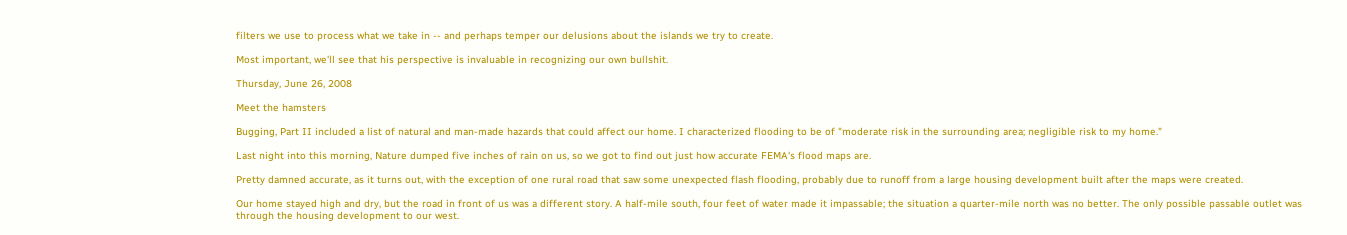filters we use to process what we take in -- and perhaps temper our delusions about the islands we try to create.

Most important, we'll see that his perspective is invaluable in recognizing our own bullshit.

Thursday, June 26, 2008

Meet the hamsters

Bugging, Part II included a list of natural and man-made hazards that could affect our home. I characterized flooding to be of "moderate risk in the surrounding area; negligible risk to my home."

Last night into this morning, Nature dumped five inches of rain on us, so we got to find out just how accurate FEMA's flood maps are.

Pretty damned accurate, as it turns out, with the exception of one rural road that saw some unexpected flash flooding, probably due to runoff from a large housing development built after the maps were created.

Our home stayed high and dry, but the road in front of us was a different story. A half-mile south, four feet of water made it impassable; the situation a quarter-mile north was no better. The only possible passable outlet was through the housing development to our west.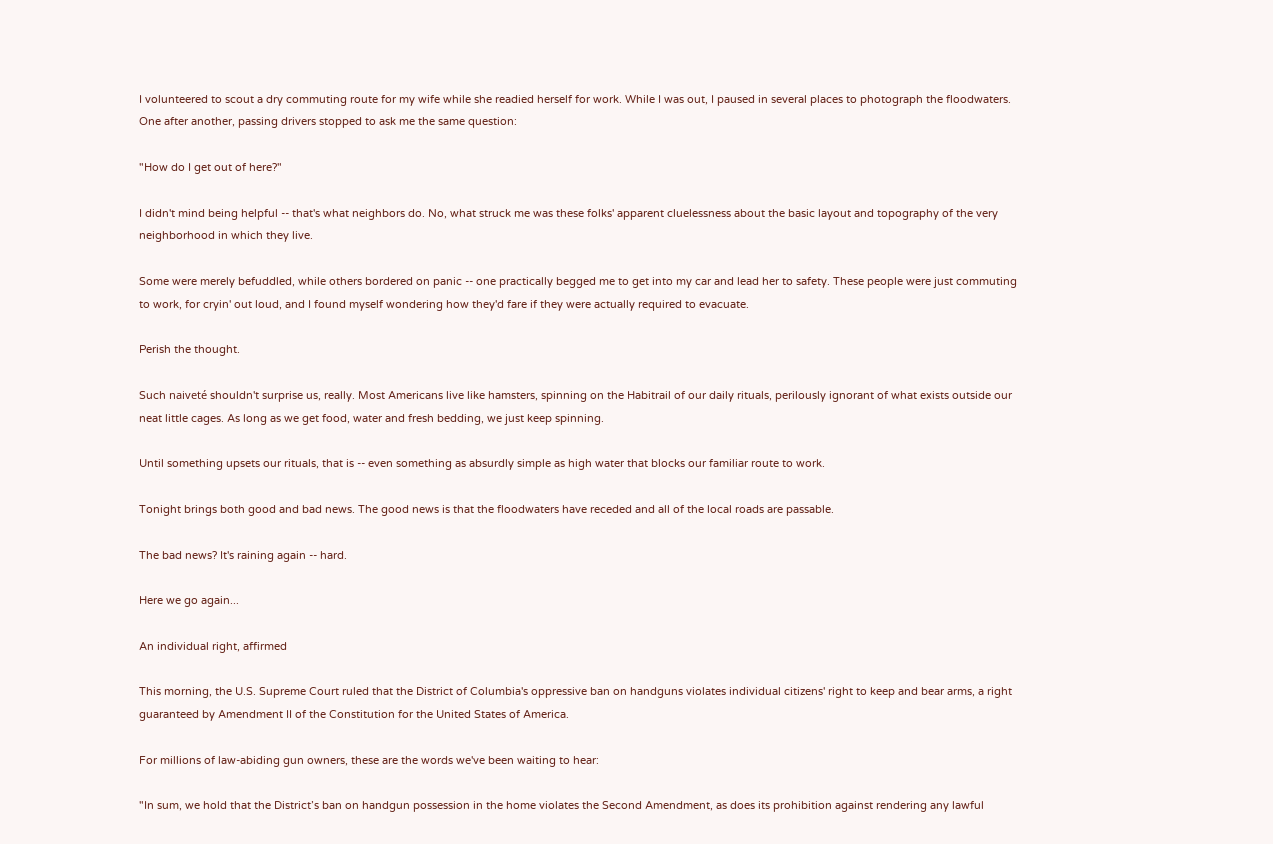I volunteered to scout a dry commuting route for my wife while she readied herself for work. While I was out, I paused in several places to photograph the floodwaters. One after another, passing drivers stopped to ask me the same question:

"How do I get out of here?"

I didn't mind being helpful -- that's what neighbors do. No, what struck me was these folks' apparent cluelessness about the basic layout and topography of the very neighborhood in which they live.

Some were merely befuddled, while others bordered on panic -- one practically begged me to get into my car and lead her to safety. These people were just commuting to work, for cryin' out loud, and I found myself wondering how they'd fare if they were actually required to evacuate.

Perish the thought.

Such naiveté shouldn't surprise us, really. Most Americans live like hamsters, spinning on the Habitrail of our daily rituals, perilously ignorant of what exists outside our neat little cages. As long as we get food, water and fresh bedding, we just keep spinning.

Until something upsets our rituals, that is -- even something as absurdly simple as high water that blocks our familiar route to work.

Tonight brings both good and bad news. The good news is that the floodwaters have receded and all of the local roads are passable.

The bad news? It's raining again -- hard.

Here we go again...

An individual right, affirmed

This morning, the U.S. Supreme Court ruled that the District of Columbia's oppressive ban on handguns violates individual citizens' right to keep and bear arms, a right guaranteed by Amendment II of the Constitution for the United States of America.

For millions of law-abiding gun owners, these are the words we've been waiting to hear:

"In sum, we hold that the District’s ban on handgun possession in the home violates the Second Amendment, as does its prohibition against rendering any lawful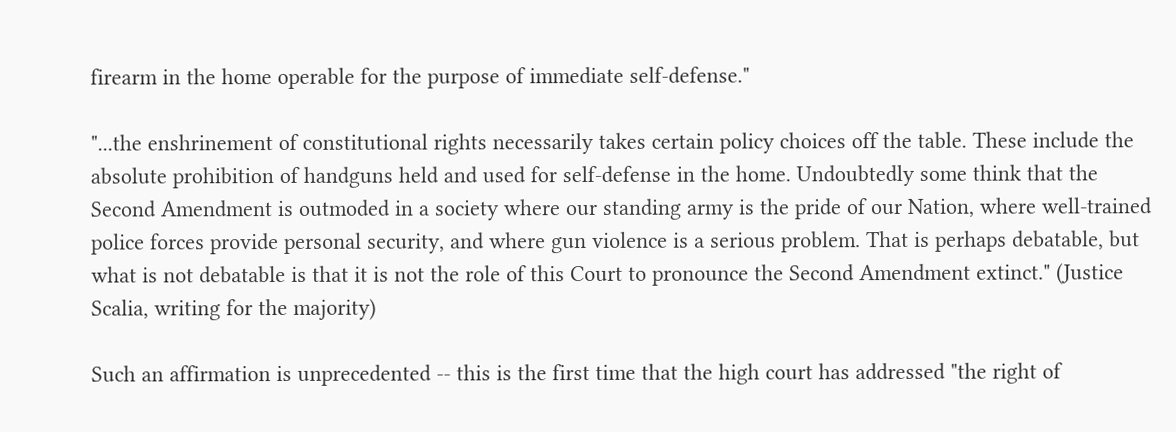firearm in the home operable for the purpose of immediate self-defense."

"...the enshrinement of constitutional rights necessarily takes certain policy choices off the table. These include the absolute prohibition of handguns held and used for self-defense in the home. Undoubtedly some think that the Second Amendment is outmoded in a society where our standing army is the pride of our Nation, where well-trained police forces provide personal security, and where gun violence is a serious problem. That is perhaps debatable, but what is not debatable is that it is not the role of this Court to pronounce the Second Amendment extinct." (Justice Scalia, writing for the majority)

Such an affirmation is unprecedented -- this is the first time that the high court has addressed "the right of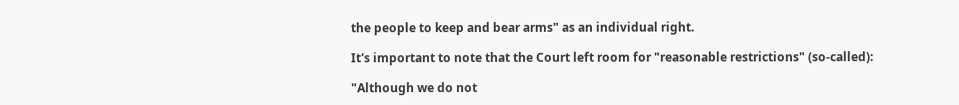the people to keep and bear arms" as an individual right.

It's important to note that the Court left room for "reasonable restrictions" (so-called):

"Although we do not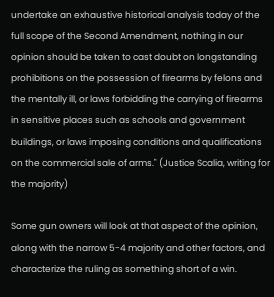undertake an exhaustive historical analysis today of the full scope of the Second Amendment, nothing in our opinion should be taken to cast doubt on longstanding prohibitions on the possession of firearms by felons and the mentally ill, or laws forbidding the carrying of firearms in sensitive places such as schools and government buildings, or laws imposing conditions and qualifications on the commercial sale of arms." (Justice Scalia, writing for the majority)

Some gun owners will look at that aspect of the opinion, along with the narrow 5-4 majority and other factors, and characterize the ruling as something short of a win.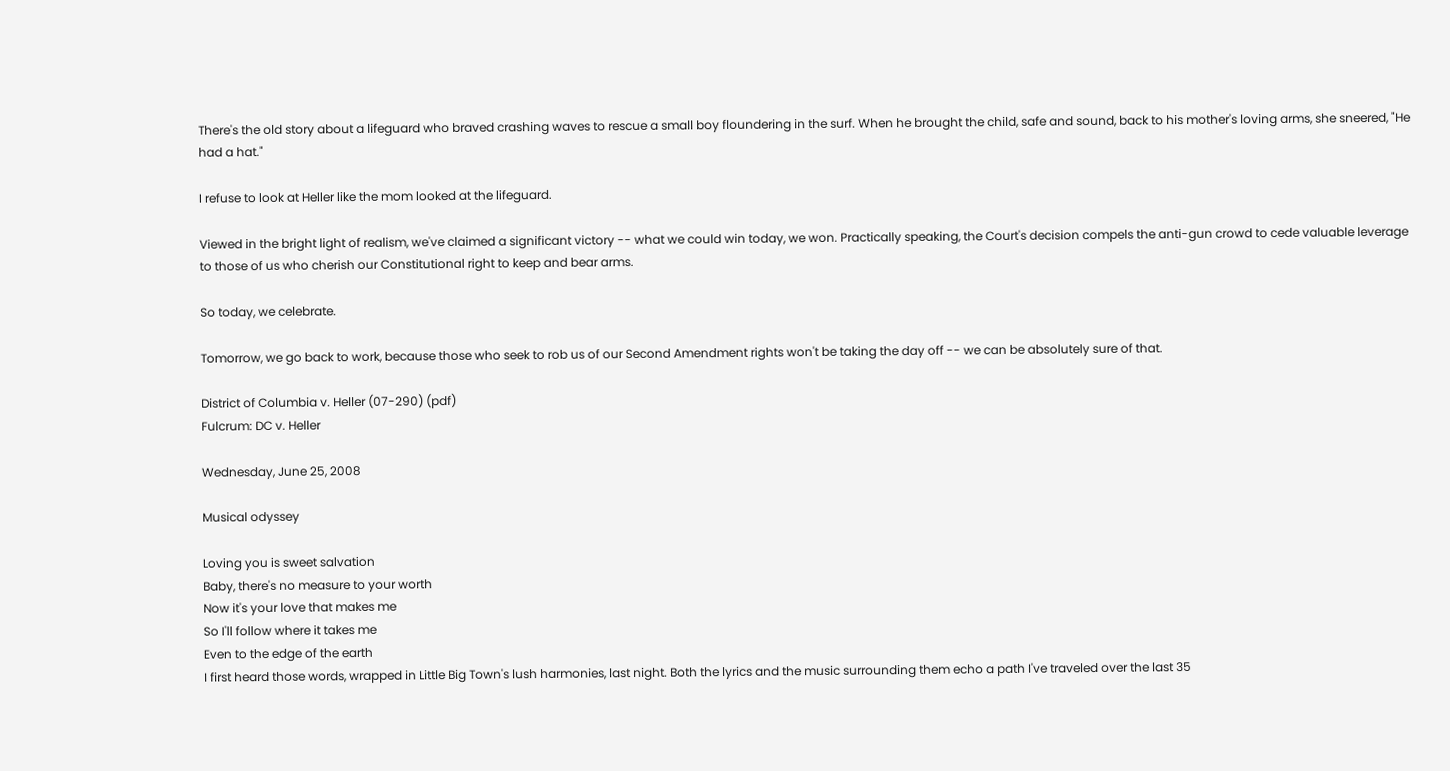There's the old story about a lifeguard who braved crashing waves to rescue a small boy floundering in the surf. When he brought the child, safe and sound, back to his mother's loving arms, she sneered, "He had a hat."

I refuse to look at Heller like the mom looked at the lifeguard.

Viewed in the bright light of realism, we've claimed a significant victory -- what we could win today, we won. Practically speaking, the Court's decision compels the anti-gun crowd to cede valuable leverage to those of us who cherish our Constitutional right to keep and bear arms.

So today, we celebrate.

Tomorrow, we go back to work, because those who seek to rob us of our Second Amendment rights won't be taking the day off -- we can be absolutely sure of that.

District of Columbia v. Heller (07-290) (pdf)
Fulcrum: DC v. Heller

Wednesday, June 25, 2008

Musical odyssey

Loving you is sweet salvation
Baby, there's no measure to your worth
Now it's your love that makes me
So I'll follow where it takes me
Even to the edge of the earth
I first heard those words, wrapped in Little Big Town's lush harmonies, last night. Both the lyrics and the music surrounding them echo a path I've traveled over the last 35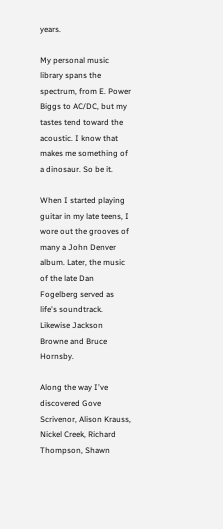years.

My personal music library spans the spectrum, from E. Power Biggs to AC/DC, but my tastes tend toward the acoustic. I know that makes me something of a dinosaur. So be it.

When I started playing guitar in my late teens, I wore out the grooves of many a John Denver album. Later, the music of the late Dan Fogelberg served as life's soundtrack. Likewise Jackson Browne and Bruce Hornsby.

Along the way I've discovered Gove Scrivenor, Alison Krauss, Nickel Creek, Richard Thompson, Shawn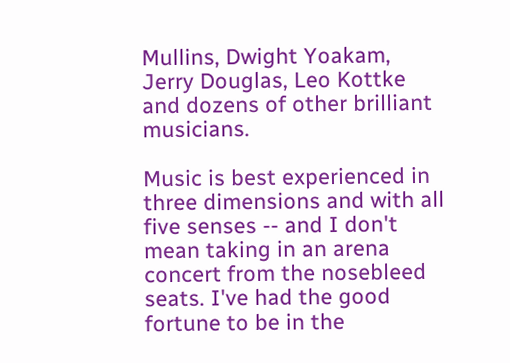Mullins, Dwight Yoakam, Jerry Douglas, Leo Kottke and dozens of other brilliant musicians.

Music is best experienced in three dimensions and with all five senses -- and I don't mean taking in an arena concert from the nosebleed seats. I've had the good fortune to be in the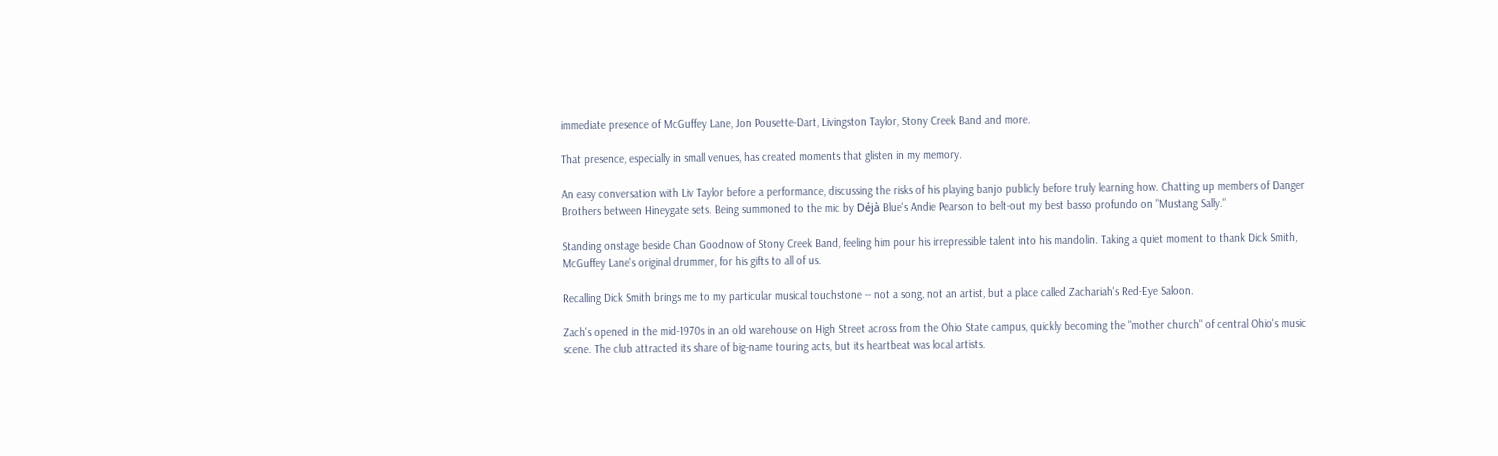immediate presence of McGuffey Lane, Jon Pousette-Dart, Livingston Taylor, Stony Creek Band and more.

That presence, especially in small venues, has created moments that glisten in my memory.

An easy conversation with Liv Taylor before a performance, discussing the risks of his playing banjo publicly before truly learning how. Chatting up members of Danger Brothers between Hineygate sets. Being summoned to the mic by Déjà Blue's Andie Pearson to belt-out my best basso profundo on "Mustang Sally."

Standing onstage beside Chan Goodnow of Stony Creek Band, feeling him pour his irrepressible talent into his mandolin. Taking a quiet moment to thank Dick Smith, McGuffey Lane's original drummer, for his gifts to all of us.

Recalling Dick Smith brings me to my particular musical touchstone -- not a song, not an artist, but a place called Zachariah's Red-Eye Saloon.

Zach's opened in the mid-1970s in an old warehouse on High Street across from the Ohio State campus, quickly becoming the "mother church" of central Ohio's music scene. The club attracted its share of big-name touring acts, but its heartbeat was local artists.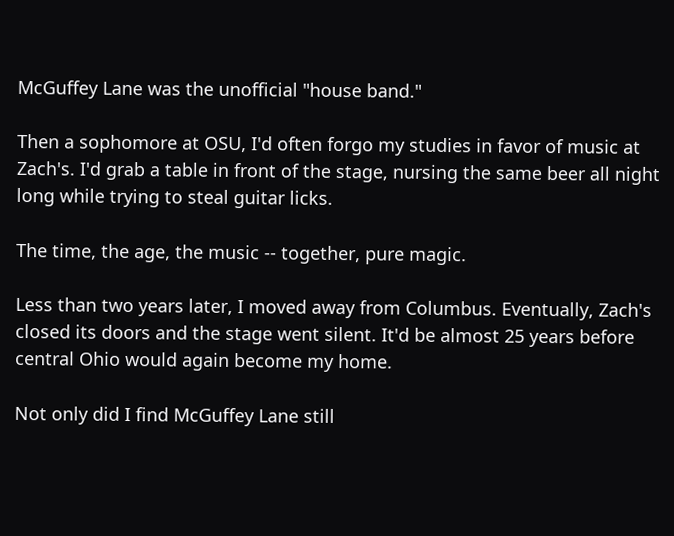McGuffey Lane was the unofficial "house band."

Then a sophomore at OSU, I'd often forgo my studies in favor of music at Zach's. I'd grab a table in front of the stage, nursing the same beer all night long while trying to steal guitar licks.

The time, the age, the music -- together, pure magic.

Less than two years later, I moved away from Columbus. Eventually, Zach's closed its doors and the stage went silent. It'd be almost 25 years before central Ohio would again become my home.

Not only did I find McGuffey Lane still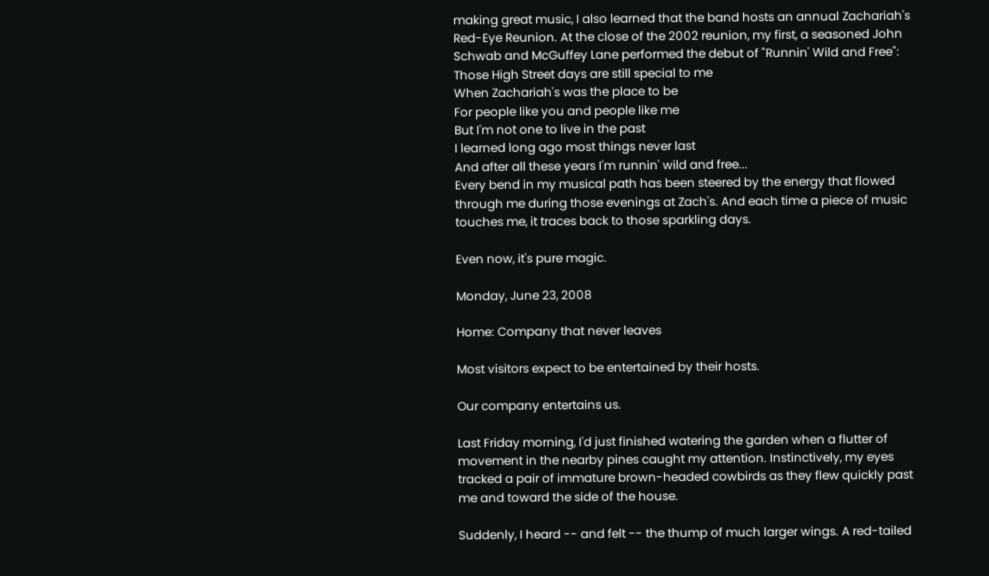making great music, I also learned that the band hosts an annual Zachariah's Red-Eye Reunion. At the close of the 2002 reunion, my first, a seasoned John Schwab and McGuffey Lane performed the debut of "Runnin' Wild and Free":
Those High Street days are still special to me
When Zachariah's was the place to be
For people like you and people like me
But I'm not one to live in the past
I learned long ago most things never last
And after all these years I'm runnin' wild and free...
Every bend in my musical path has been steered by the energy that flowed through me during those evenings at Zach's. And each time a piece of music touches me, it traces back to those sparkling days.

Even now, it's pure magic.

Monday, June 23, 2008

Home: Company that never leaves

Most visitors expect to be entertained by their hosts.

Our company entertains us.

Last Friday morning, I'd just finished watering the garden when a flutter of movement in the nearby pines caught my attention. Instinctively, my eyes tracked a pair of immature brown-headed cowbirds as they flew quickly past me and toward the side of the house.

Suddenly, I heard -- and felt -- the thump of much larger wings. A red-tailed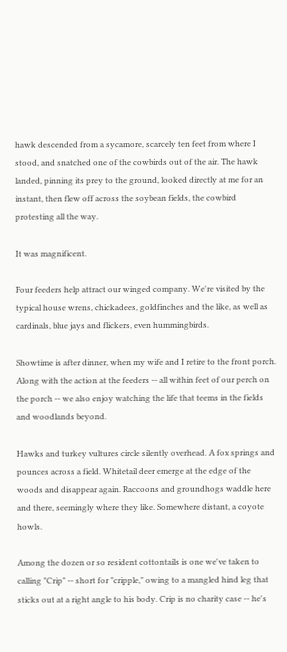hawk descended from a sycamore, scarcely ten feet from where I stood, and snatched one of the cowbirds out of the air. The hawk landed, pinning its prey to the ground, looked directly at me for an instant, then flew off across the soybean fields, the cowbird protesting all the way.

It was magnificent.

Four feeders help attract our winged company. We're visited by the typical house wrens, chickadees, goldfinches and the like, as well as cardinals, blue jays and flickers, even hummingbirds.

Showtime is after dinner, when my wife and I retire to the front porch. Along with the action at the feeders -- all within feet of our perch on the porch -- we also enjoy watching the life that teems in the fields and woodlands beyond.

Hawks and turkey vultures circle silently overhead. A fox springs and pounces across a field. Whitetail deer emerge at the edge of the woods and disappear again. Raccoons and groundhogs waddle here and there, seemingly where they like. Somewhere distant, a coyote howls.

Among the dozen or so resident cottontails is one we've taken to calling "Crip" -- short for "cripple," owing to a mangled hind leg that sticks out at a right angle to his body. Crip is no charity case -- he's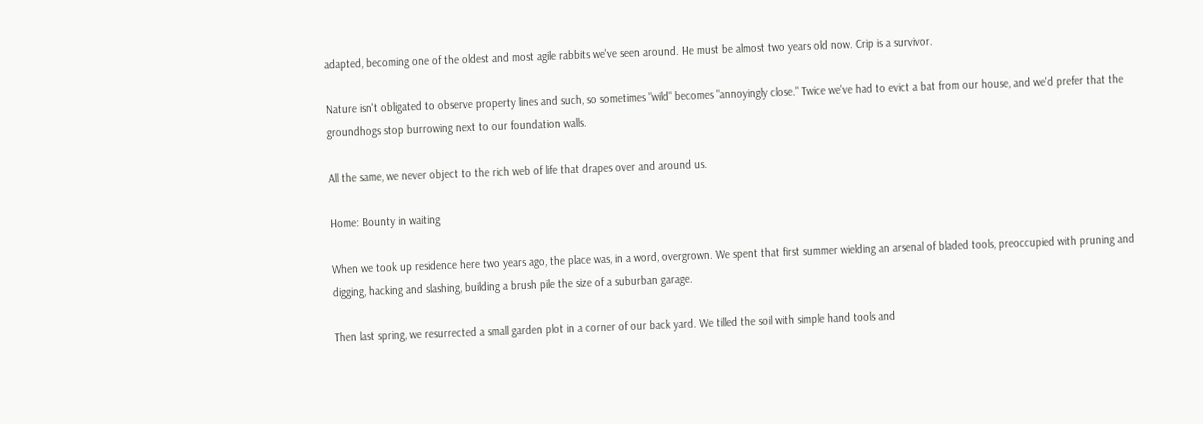adapted, becoming one of the oldest and most agile rabbits we've seen around. He must be almost two years old now. Crip is a survivor.

Nature isn't obligated to observe property lines and such, so sometimes "wild" becomes "annoyingly close." Twice we've had to evict a bat from our house, and we'd prefer that the groundhogs stop burrowing next to our foundation walls.

All the same, we never object to the rich web of life that drapes over and around us.

Home: Bounty in waiting

When we took up residence here two years ago, the place was, in a word, overgrown. We spent that first summer wielding an arsenal of bladed tools, preoccupied with pruning and digging, hacking and slashing, building a brush pile the size of a suburban garage.

Then last spring, we resurrected a small garden plot in a corner of our back yard. We tilled the soil with simple hand tools and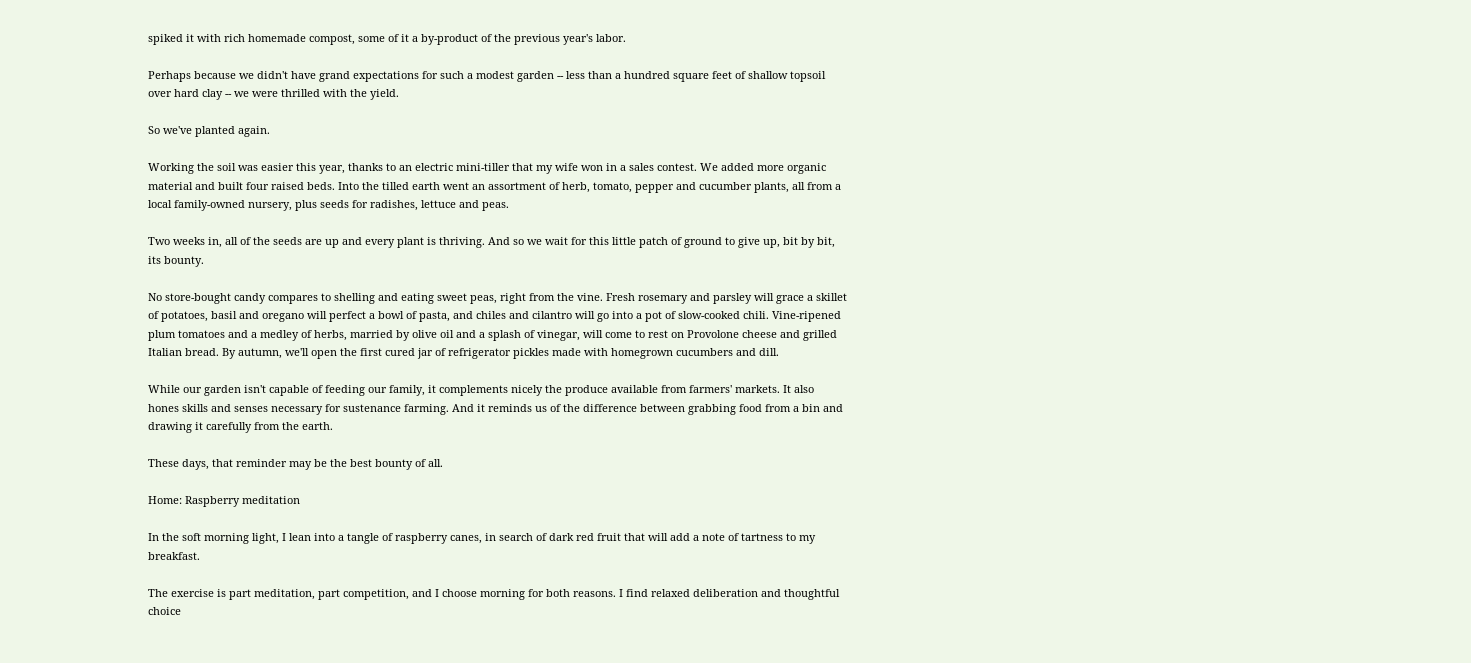spiked it with rich homemade compost, some of it a by-product of the previous year's labor.

Perhaps because we didn't have grand expectations for such a modest garden -- less than a hundred square feet of shallow topsoil over hard clay -- we were thrilled with the yield.

So we've planted again.

Working the soil was easier this year, thanks to an electric mini-tiller that my wife won in a sales contest. We added more organic material and built four raised beds. Into the tilled earth went an assortment of herb, tomato, pepper and cucumber plants, all from a local family-owned nursery, plus seeds for radishes, lettuce and peas.

Two weeks in, all of the seeds are up and every plant is thriving. And so we wait for this little patch of ground to give up, bit by bit, its bounty.

No store-bought candy compares to shelling and eating sweet peas, right from the vine. Fresh rosemary and parsley will grace a skillet of potatoes, basil and oregano will perfect a bowl of pasta, and chiles and cilantro will go into a pot of slow-cooked chili. Vine-ripened plum tomatoes and a medley of herbs, married by olive oil and a splash of vinegar, will come to rest on Provolone cheese and grilled Italian bread. By autumn, we'll open the first cured jar of refrigerator pickles made with homegrown cucumbers and dill.

While our garden isn't capable of feeding our family, it complements nicely the produce available from farmers' markets. It also hones skills and senses necessary for sustenance farming. And it reminds us of the difference between grabbing food from a bin and drawing it carefully from the earth.

These days, that reminder may be the best bounty of all.

Home: Raspberry meditation

In the soft morning light, I lean into a tangle of raspberry canes, in search of dark red fruit that will add a note of tartness to my breakfast.

The exercise is part meditation, part competition, and I choose morning for both reasons. I find relaxed deliberation and thoughtful choice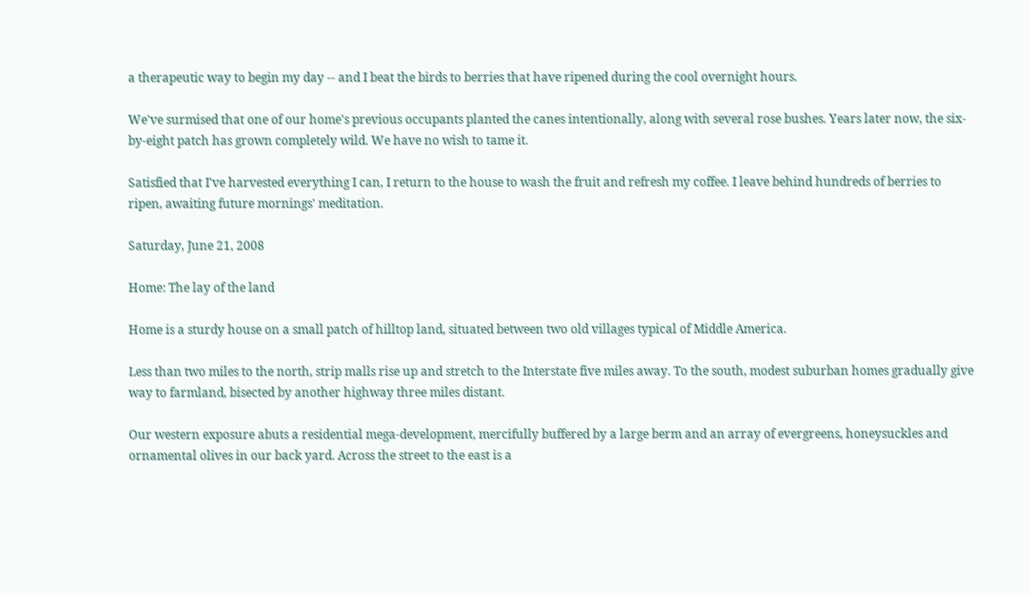a therapeutic way to begin my day -- and I beat the birds to berries that have ripened during the cool overnight hours.

We've surmised that one of our home's previous occupants planted the canes intentionally, along with several rose bushes. Years later now, the six-by-eight patch has grown completely wild. We have no wish to tame it.

Satisfied that I've harvested everything I can, I return to the house to wash the fruit and refresh my coffee. I leave behind hundreds of berries to ripen, awaiting future mornings' meditation.

Saturday, June 21, 2008

Home: The lay of the land

Home is a sturdy house on a small patch of hilltop land, situated between two old villages typical of Middle America.

Less than two miles to the north, strip malls rise up and stretch to the Interstate five miles away. To the south, modest suburban homes gradually give way to farmland, bisected by another highway three miles distant.

Our western exposure abuts a residential mega-development, mercifully buffered by a large berm and an array of evergreens, honeysuckles and ornamental olives in our back yard. Across the street to the east is a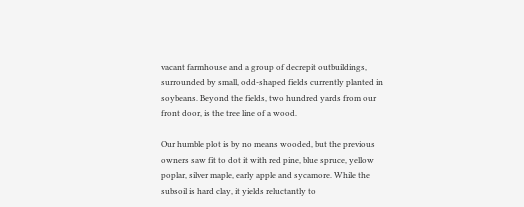vacant farmhouse and a group of decrepit outbuildings, surrounded by small, odd-shaped fields currently planted in soybeans. Beyond the fields, two hundred yards from our front door, is the tree line of a wood.

Our humble plot is by no means wooded, but the previous owners saw fit to dot it with red pine, blue spruce, yellow poplar, silver maple, early apple and sycamore. While the subsoil is hard clay, it yields reluctantly to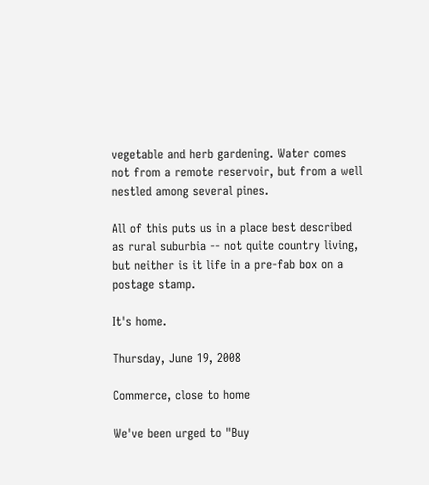vegetable and herb gardening. Water comes not from a remote reservoir, but from a well nestled among several pines.

All of this puts us in a place best described as rural suburbia -- not quite country living, but neither is it life in a pre-fab box on a postage stamp.

It's home.

Thursday, June 19, 2008

Commerce, close to home

We've been urged to "Buy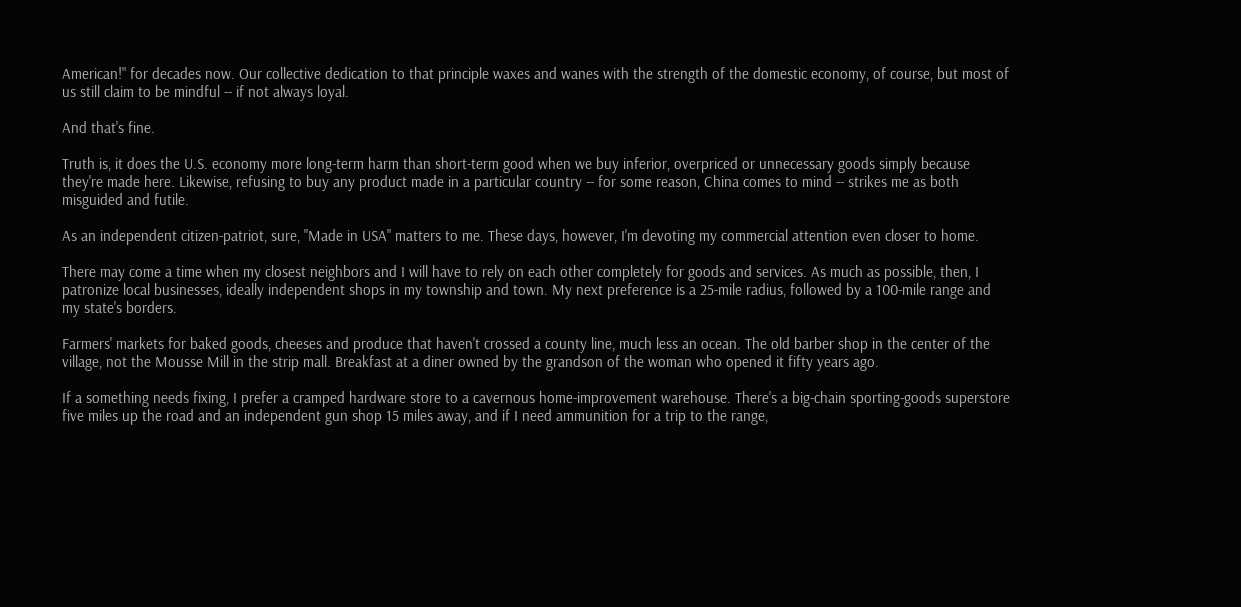American!" for decades now. Our collective dedication to that principle waxes and wanes with the strength of the domestic economy, of course, but most of us still claim to be mindful -- if not always loyal.

And that's fine.

Truth is, it does the U.S. economy more long-term harm than short-term good when we buy inferior, overpriced or unnecessary goods simply because they're made here. Likewise, refusing to buy any product made in a particular country -- for some reason, China comes to mind -- strikes me as both misguided and futile.

As an independent citizen-patriot, sure, "Made in USA" matters to me. These days, however, I'm devoting my commercial attention even closer to home.

There may come a time when my closest neighbors and I will have to rely on each other completely for goods and services. As much as possible, then, I patronize local businesses, ideally independent shops in my township and town. My next preference is a 25-mile radius, followed by a 100-mile range and my state's borders.

Farmers' markets for baked goods, cheeses and produce that haven't crossed a county line, much less an ocean. The old barber shop in the center of the village, not the Mousse Mill in the strip mall. Breakfast at a diner owned by the grandson of the woman who opened it fifty years ago.

If a something needs fixing, I prefer a cramped hardware store to a cavernous home-improvement warehouse. There's a big-chain sporting-goods superstore five miles up the road and an independent gun shop 15 miles away, and if I need ammunition for a trip to the range,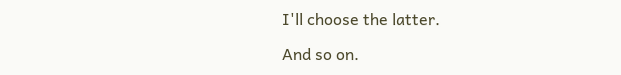I'll choose the latter.

And so on.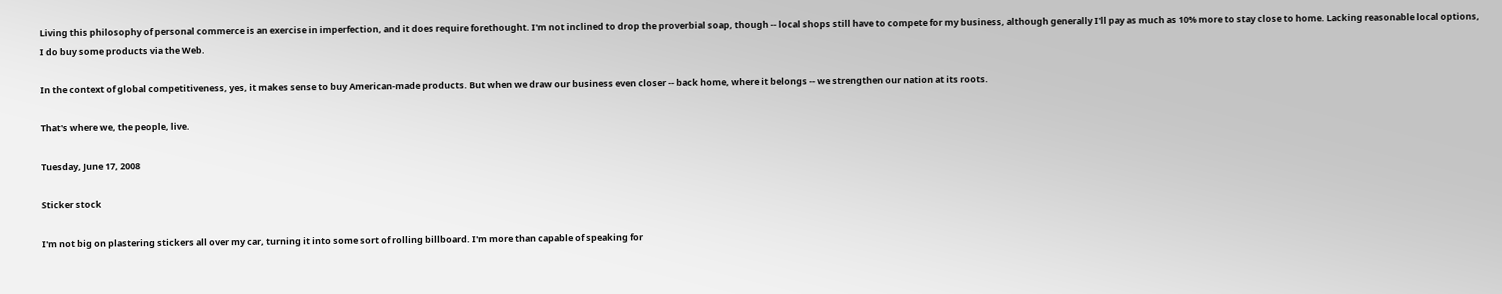Living this philosophy of personal commerce is an exercise in imperfection, and it does require forethought. I'm not inclined to drop the proverbial soap, though -- local shops still have to compete for my business, although generally I'll pay as much as 10% more to stay close to home. Lacking reasonable local options, I do buy some products via the Web.

In the context of global competitiveness, yes, it makes sense to buy American-made products. But when we draw our business even closer -- back home, where it belongs -- we strengthen our nation at its roots.

That's where we, the people, live.

Tuesday, June 17, 2008

Sticker stock

I'm not big on plastering stickers all over my car, turning it into some sort of rolling billboard. I'm more than capable of speaking for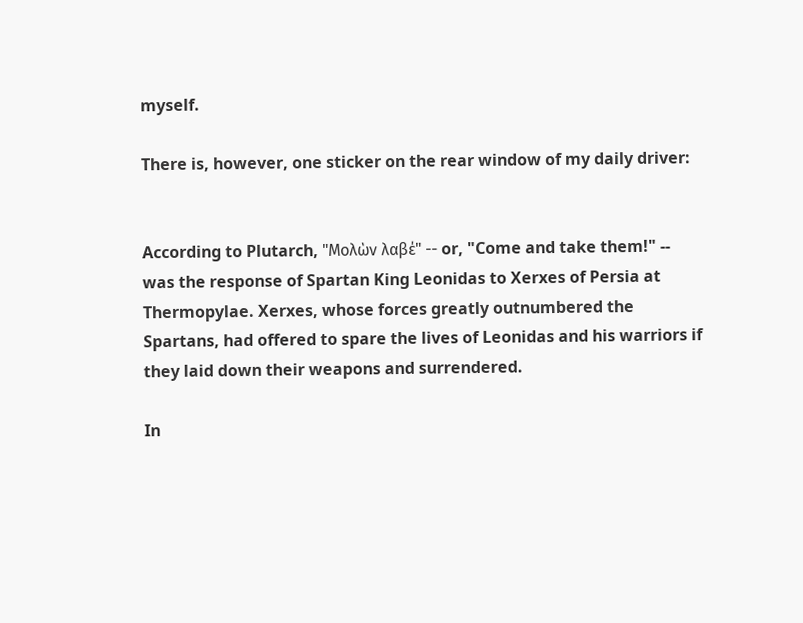myself.

There is, however, one sticker on the rear window of my daily driver:


According to Plutarch, "Μολὼν λαβέ" -- or, "Come and take them!" -- was the response of Spartan King Leonidas to Xerxes of Persia at Thermopylae. Xerxes, whose forces greatly outnumbered the Spartans, had offered to spare the lives of Leonidas and his warriors if they laid down their weapons and surrendered.

In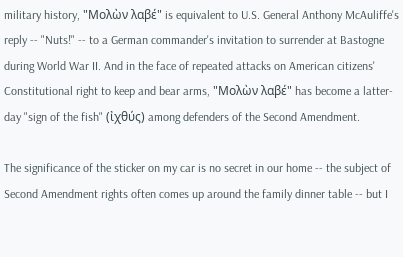military history, "Μολὼν λαβέ" is equivalent to U.S. General Anthony McAuliffe's reply -- "Nuts!" -- to a German commander's invitation to surrender at Bastogne during World War II. And in the face of repeated attacks on American citizens' Constitutional right to keep and bear arms, "Μολὼν λαβέ" has become a latter-day "sign of the fish" (ἰχθύς) among defenders of the Second Amendment.

The significance of the sticker on my car is no secret in our home -- the subject of Second Amendment rights often comes up around the family dinner table -- but I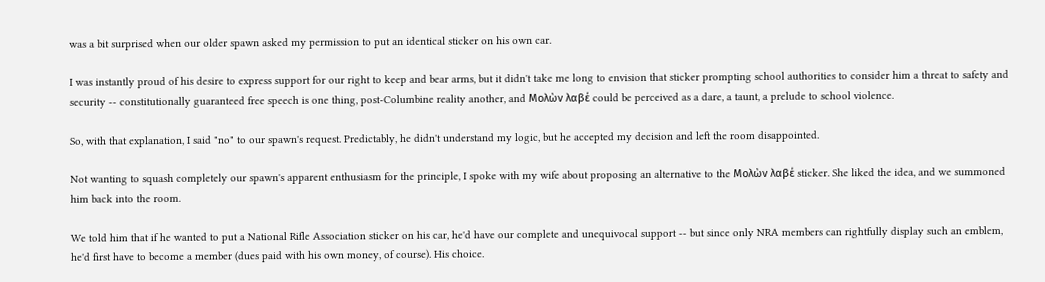was a bit surprised when our older spawn asked my permission to put an identical sticker on his own car.

I was instantly proud of his desire to express support for our right to keep and bear arms, but it didn't take me long to envision that sticker prompting school authorities to consider him a threat to safety and security -- constitutionally guaranteed free speech is one thing, post-Columbine reality another, and Μολὼν λαβέ could be perceived as a dare, a taunt, a prelude to school violence.

So, with that explanation, I said "no" to our spawn's request. Predictably, he didn't understand my logic, but he accepted my decision and left the room disappointed.

Not wanting to squash completely our spawn's apparent enthusiasm for the principle, I spoke with my wife about proposing an alternative to the Μολὼν λαβέ sticker. She liked the idea, and we summoned him back into the room.

We told him that if he wanted to put a National Rifle Association sticker on his car, he'd have our complete and unequivocal support -- but since only NRA members can rightfully display such an emblem, he'd first have to become a member (dues paid with his own money, of course). His choice.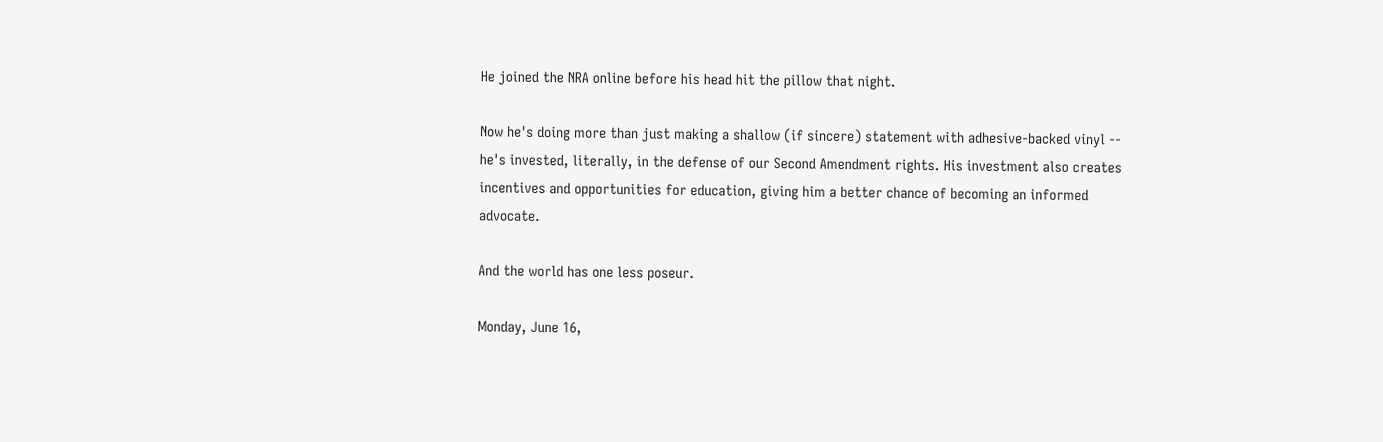He joined the NRA online before his head hit the pillow that night.

Now he's doing more than just making a shallow (if sincere) statement with adhesive-backed vinyl -- he's invested, literally, in the defense of our Second Amendment rights. His investment also creates incentives and opportunities for education, giving him a better chance of becoming an informed advocate.

And the world has one less poseur.

Monday, June 16,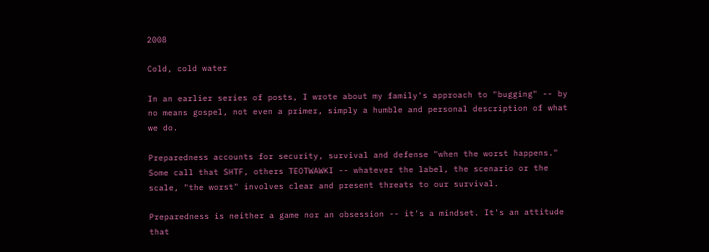2008

Cold, cold water

In an earlier series of posts, I wrote about my family's approach to "bugging" -- by no means gospel, not even a primer, simply a humble and personal description of what we do.

Preparedness accounts for security, survival and defense "when the worst happens." Some call that SHTF, others TEOTWAWKI -- whatever the label, the scenario or the scale, "the worst" involves clear and present threats to our survival.

Preparedness is neither a game nor an obsession -- it's a mindset. It's an attitude that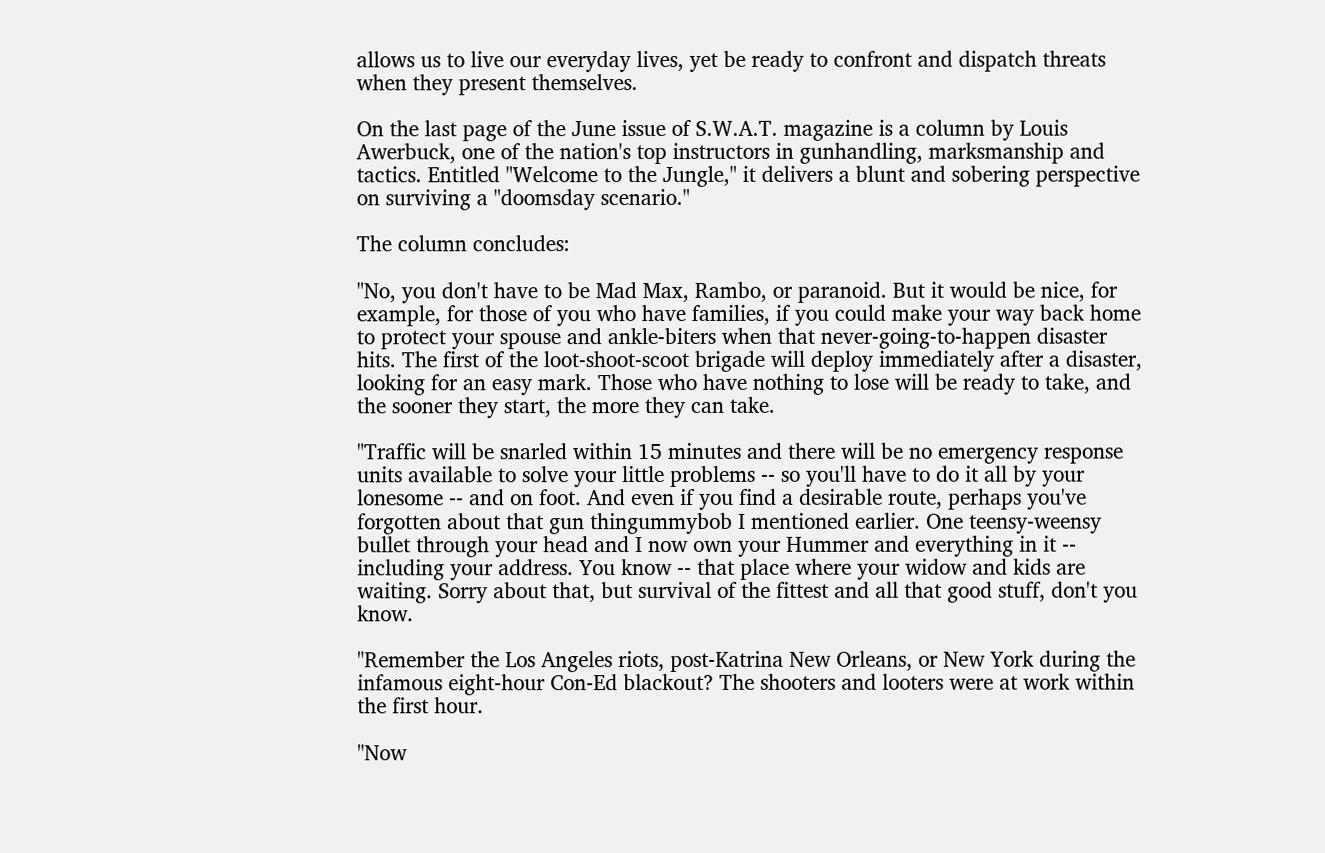allows us to live our everyday lives, yet be ready to confront and dispatch threats when they present themselves.

On the last page of the June issue of S.W.A.T. magazine is a column by Louis Awerbuck, one of the nation's top instructors in gunhandling, marksmanship and tactics. Entitled "Welcome to the Jungle," it delivers a blunt and sobering perspective on surviving a "doomsday scenario."

The column concludes:

"No, you don't have to be Mad Max, Rambo, or paranoid. But it would be nice, for example, for those of you who have families, if you could make your way back home to protect your spouse and ankle-biters when that never-going-to-happen disaster hits. The first of the loot-shoot-scoot brigade will deploy immediately after a disaster, looking for an easy mark. Those who have nothing to lose will be ready to take, and the sooner they start, the more they can take.

"Traffic will be snarled within 15 minutes and there will be no emergency response units available to solve your little problems -- so you'll have to do it all by your lonesome -- and on foot. And even if you find a desirable route, perhaps you've forgotten about that gun thingummybob I mentioned earlier. One teensy-weensy bullet through your head and I now own your Hummer and everything in it -- including your address. You know -- that place where your widow and kids are waiting. Sorry about that, but survival of the fittest and all that good stuff, don't you know.

"Remember the Los Angeles riots, post-Katrina New Orleans, or New York during the infamous eight-hour Con-Ed blackout? The shooters and looters were at work within the first hour.

"Now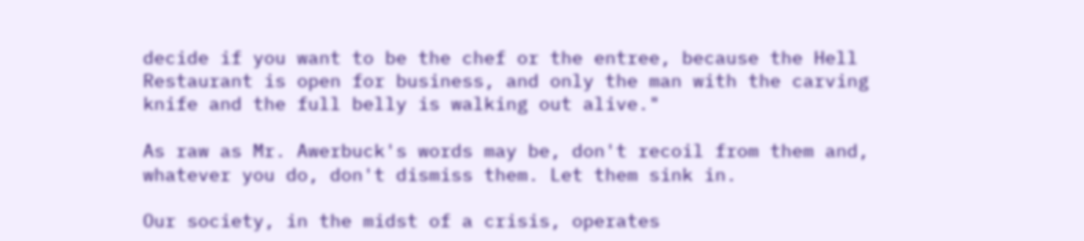decide if you want to be the chef or the entree, because the Hell Restaurant is open for business, and only the man with the carving knife and the full belly is walking out alive."

As raw as Mr. Awerbuck's words may be, don't recoil from them and, whatever you do, don't dismiss them. Let them sink in.

Our society, in the midst of a crisis, operates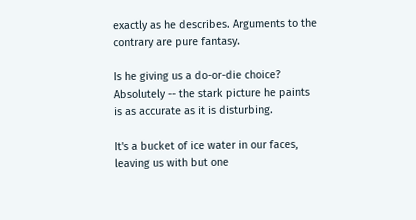exactly as he describes. Arguments to the contrary are pure fantasy.

Is he giving us a do-or-die choice? Absolutely -- the stark picture he paints is as accurate as it is disturbing.

It's a bucket of ice water in our faces, leaving us with but one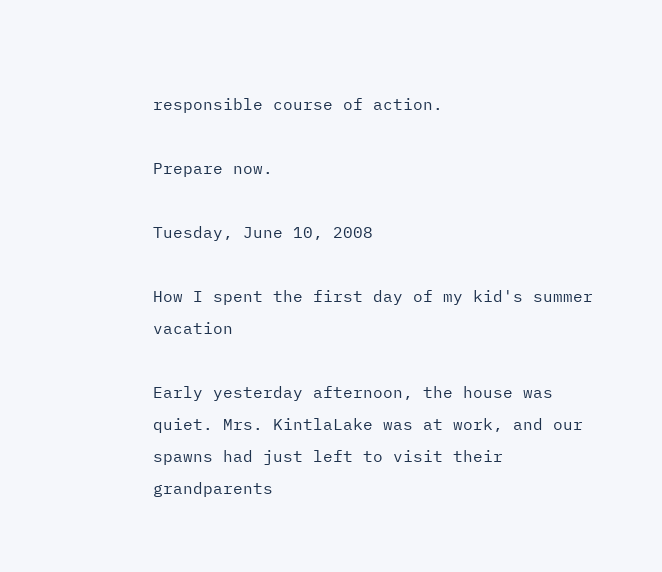responsible course of action.

Prepare now.

Tuesday, June 10, 2008

How I spent the first day of my kid's summer vacation

Early yesterday afternoon, the house was quiet. Mrs. KintlaLake was at work, and our spawns had just left to visit their grandparents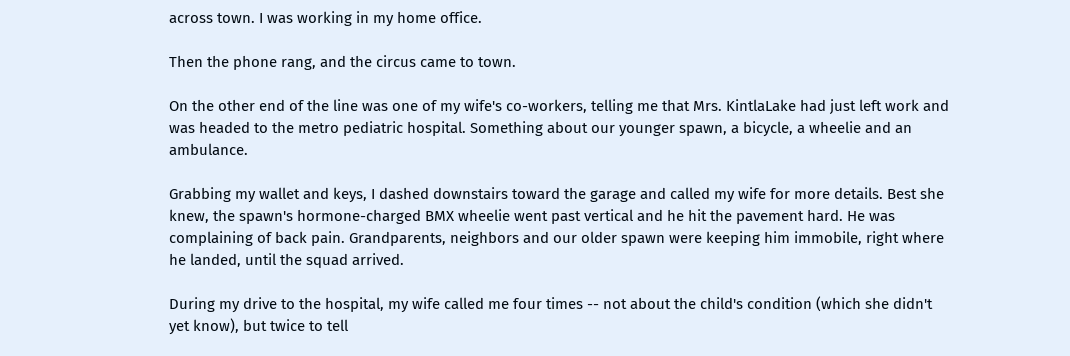across town. I was working in my home office.

Then the phone rang, and the circus came to town.

On the other end of the line was one of my wife's co-workers, telling me that Mrs. KintlaLake had just left work and was headed to the metro pediatric hospital. Something about our younger spawn, a bicycle, a wheelie and an ambulance.

Grabbing my wallet and keys, I dashed downstairs toward the garage and called my wife for more details. Best she knew, the spawn's hormone-charged BMX wheelie went past vertical and he hit the pavement hard. He was complaining of back pain. Grandparents, neighbors and our older spawn were keeping him immobile, right where he landed, until the squad arrived.

During my drive to the hospital, my wife called me four times -- not about the child's condition (which she didn't yet know), but twice to tell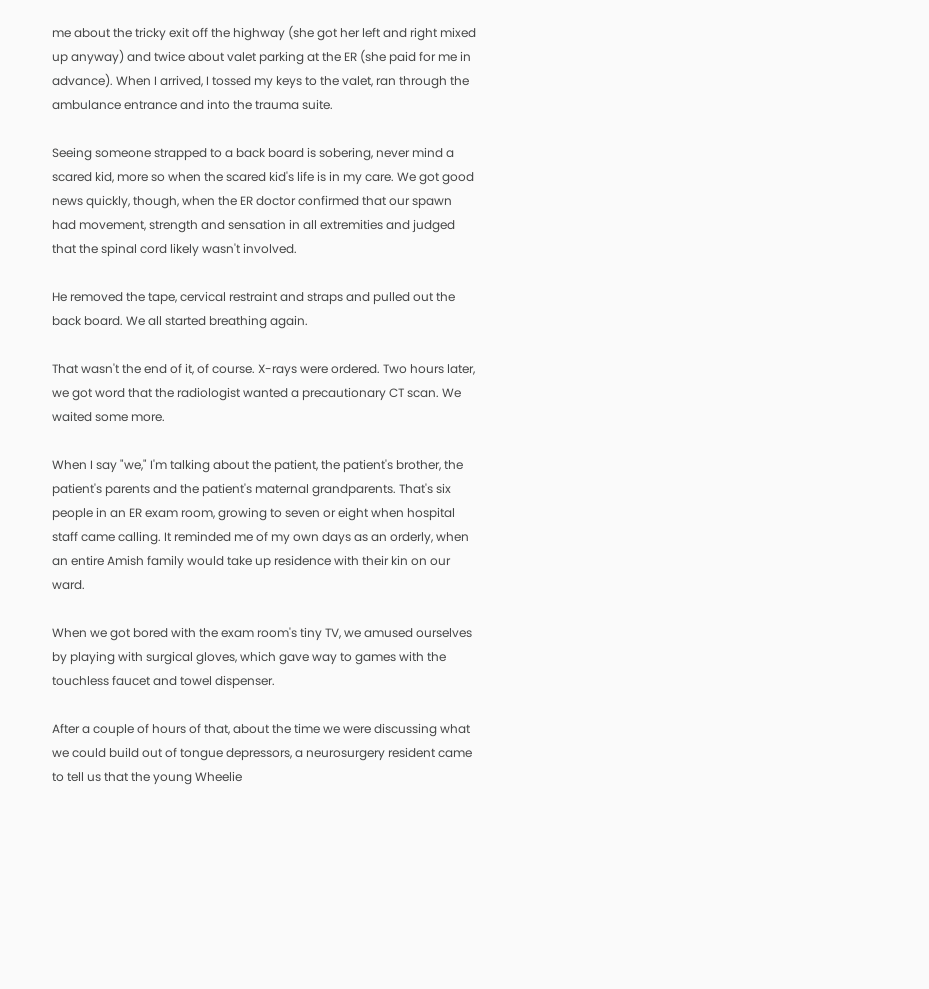me about the tricky exit off the highway (she got her left and right mixed up anyway) and twice about valet parking at the ER (she paid for me in advance). When I arrived, I tossed my keys to the valet, ran through the ambulance entrance and into the trauma suite.

Seeing someone strapped to a back board is sobering, never mind a scared kid, more so when the scared kid's life is in my care. We got good news quickly, though, when the ER doctor confirmed that our spawn had movement, strength and sensation in all extremities and judged that the spinal cord likely wasn't involved.

He removed the tape, cervical restraint and straps and pulled out the back board. We all started breathing again.

That wasn't the end of it, of course. X-rays were ordered. Two hours later, we got word that the radiologist wanted a precautionary CT scan. We waited some more.

When I say "we," I'm talking about the patient, the patient's brother, the patient's parents and the patient's maternal grandparents. That's six people in an ER exam room, growing to seven or eight when hospital staff came calling. It reminded me of my own days as an orderly, when an entire Amish family would take up residence with their kin on our ward.

When we got bored with the exam room's tiny TV, we amused ourselves by playing with surgical gloves, which gave way to games with the touchless faucet and towel dispenser.

After a couple of hours of that, about the time we were discussing what we could build out of tongue depressors, a neurosurgery resident came to tell us that the young Wheelie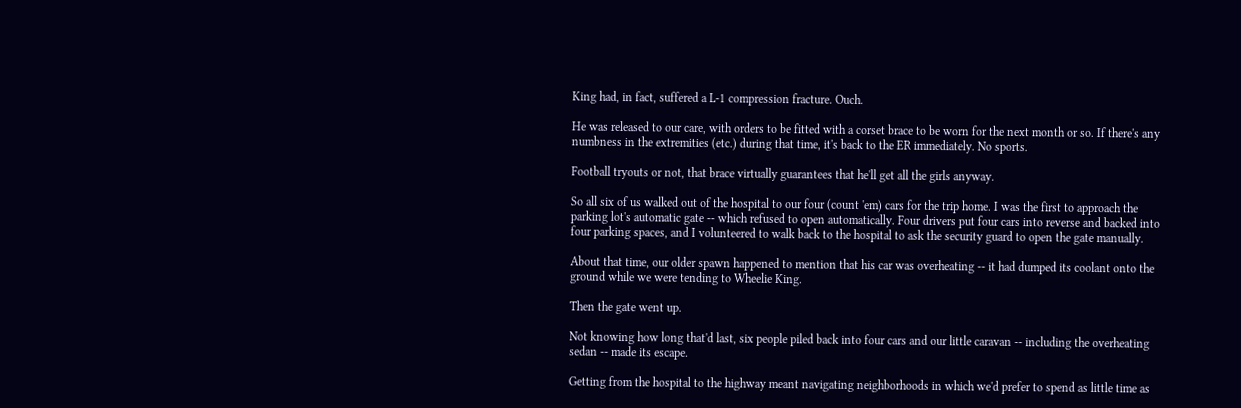King had, in fact, suffered a L-1 compression fracture. Ouch.

He was released to our care, with orders to be fitted with a corset brace to be worn for the next month or so. If there's any numbness in the extremities (etc.) during that time, it's back to the ER immediately. No sports.

Football tryouts or not, that brace virtually guarantees that he'll get all the girls anyway.

So all six of us walked out of the hospital to our four (count 'em) cars for the trip home. I was the first to approach the parking lot's automatic gate -- which refused to open automatically. Four drivers put four cars into reverse and backed into four parking spaces, and I volunteered to walk back to the hospital to ask the security guard to open the gate manually.

About that time, our older spawn happened to mention that his car was overheating -- it had dumped its coolant onto the ground while we were tending to Wheelie King.

Then the gate went up.

Not knowing how long that'd last, six people piled back into four cars and our little caravan -- including the overheating sedan -- made its escape.

Getting from the hospital to the highway meant navigating neighborhoods in which we'd prefer to spend as little time as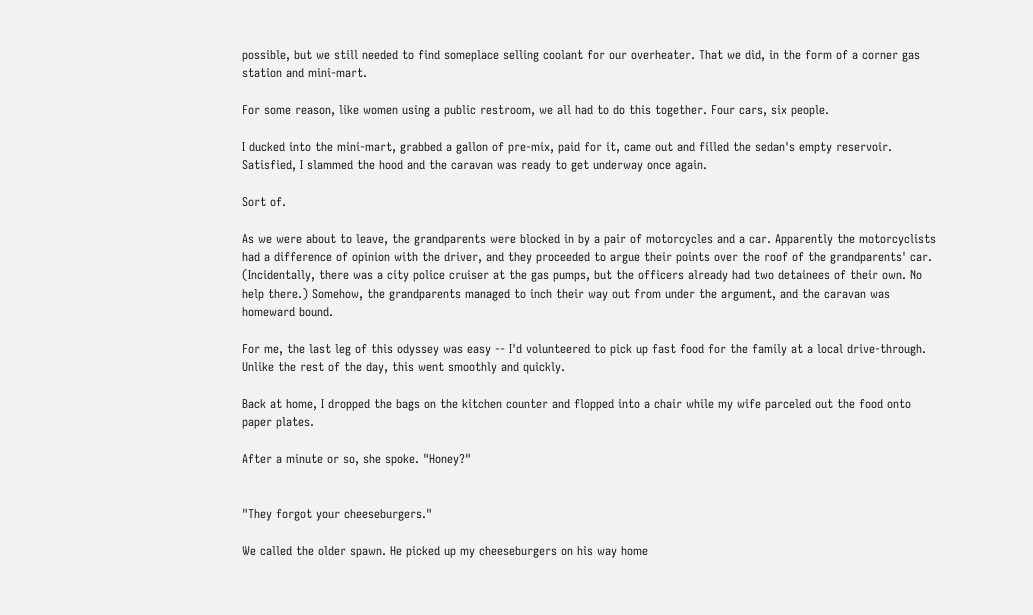possible, but we still needed to find someplace selling coolant for our overheater. That we did, in the form of a corner gas station and mini-mart.

For some reason, like women using a public restroom, we all had to do this together. Four cars, six people.

I ducked into the mini-mart, grabbed a gallon of pre-mix, paid for it, came out and filled the sedan's empty reservoir. Satisfied, I slammed the hood and the caravan was ready to get underway once again.

Sort of.

As we were about to leave, the grandparents were blocked in by a pair of motorcycles and a car. Apparently the motorcyclists had a difference of opinion with the driver, and they proceeded to argue their points over the roof of the grandparents' car. (Incidentally, there was a city police cruiser at the gas pumps, but the officers already had two detainees of their own. No help there.) Somehow, the grandparents managed to inch their way out from under the argument, and the caravan was homeward bound.

For me, the last leg of this odyssey was easy -- I'd volunteered to pick up fast food for the family at a local drive-through. Unlike the rest of the day, this went smoothly and quickly.

Back at home, I dropped the bags on the kitchen counter and flopped into a chair while my wife parceled out the food onto paper plates.

After a minute or so, she spoke. "Honey?"


"They forgot your cheeseburgers."

We called the older spawn. He picked up my cheeseburgers on his way home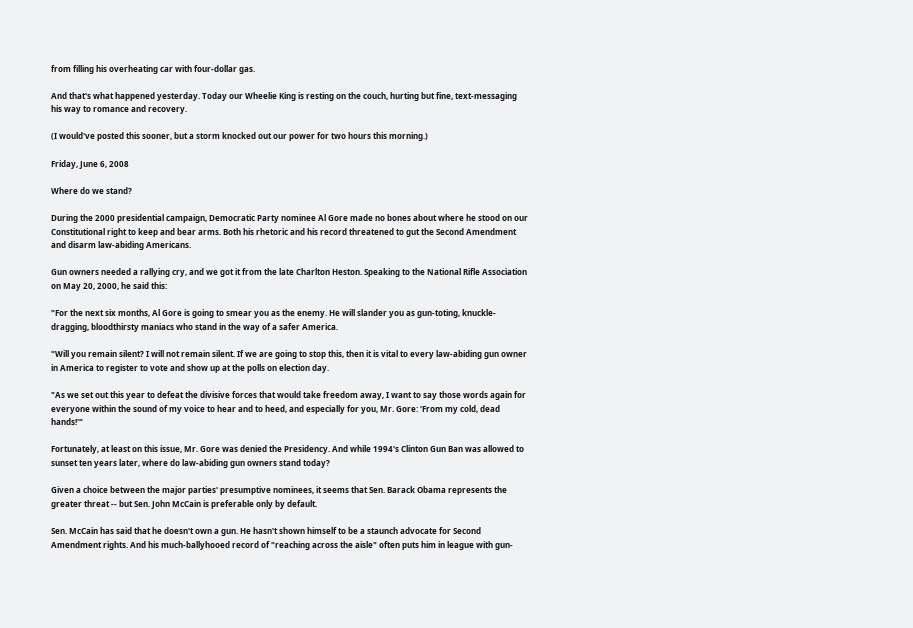from filling his overheating car with four-dollar gas.

And that's what happened yesterday. Today our Wheelie King is resting on the couch, hurting but fine, text-messaging his way to romance and recovery.

(I would've posted this sooner, but a storm knocked out our power for two hours this morning.)

Friday, June 6, 2008

Where do we stand?

During the 2000 presidential campaign, Democratic Party nominee Al Gore made no bones about where he stood on our Constitutional right to keep and bear arms. Both his rhetoric and his record threatened to gut the Second Amendment and disarm law-abiding Americans.

Gun owners needed a rallying cry, and we got it from the late Charlton Heston. Speaking to the National Rifle Association on May 20, 2000, he said this:

"For the next six months, Al Gore is going to smear you as the enemy. He will slander you as gun-toting, knuckle-dragging, bloodthirsty maniacs who stand in the way of a safer America.

"Will you remain silent? I will not remain silent. If we are going to stop this, then it is vital to every law-abiding gun owner in America to register to vote and show up at the polls on election day.

"As we set out this year to defeat the divisive forces that would take freedom away, I want to say those words again for everyone within the sound of my voice to hear and to heed, and especially for you, Mr. Gore: 'From my cold, dead hands!'"

Fortunately, at least on this issue, Mr. Gore was denied the Presidency. And while 1994's Clinton Gun Ban was allowed to sunset ten years later, where do law-abiding gun owners stand today?

Given a choice between the major parties' presumptive nominees, it seems that Sen. Barack Obama represents the greater threat -- but Sen. John McCain is preferable only by default.

Sen. McCain has said that he doesn't own a gun. He hasn't shown himself to be a staunch advocate for Second Amendment rights. And his much-ballyhooed record of "reaching across the aisle" often puts him in league with gun-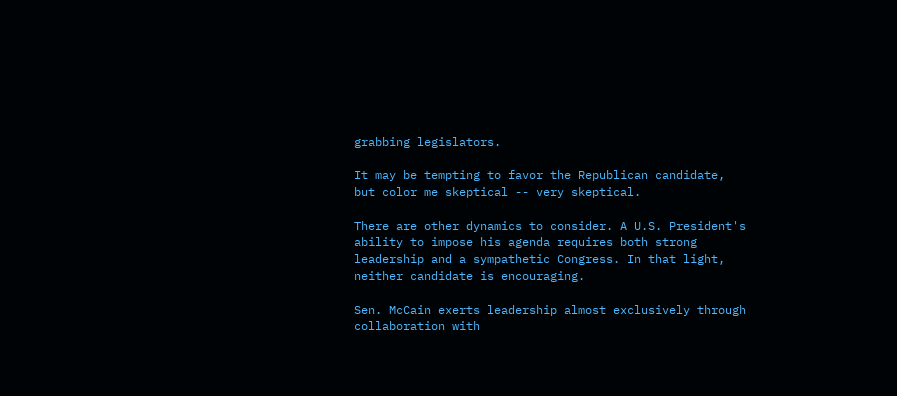grabbing legislators.

It may be tempting to favor the Republican candidate, but color me skeptical -- very skeptical.

There are other dynamics to consider. A U.S. President's ability to impose his agenda requires both strong leadership and a sympathetic Congress. In that light, neither candidate is encouraging.

Sen. McCain exerts leadership almost exclusively through collaboration with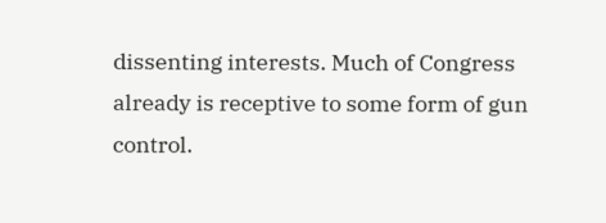dissenting interests. Much of Congress already is receptive to some form of gun control.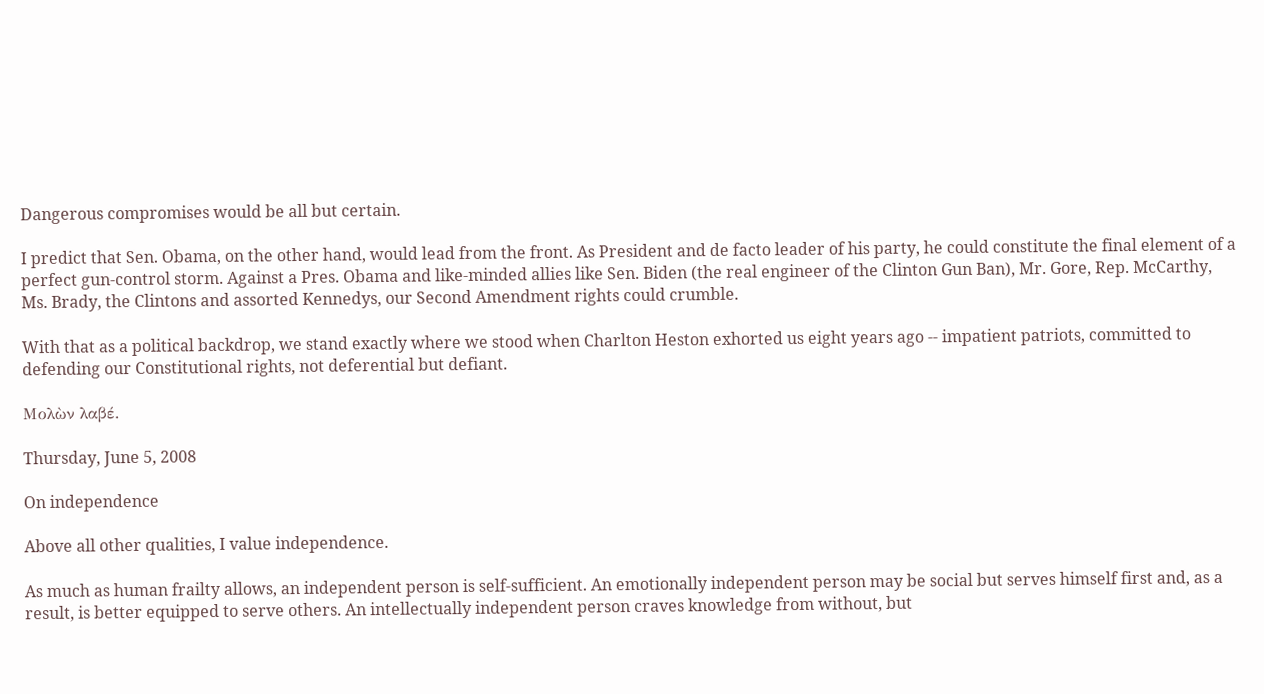Dangerous compromises would be all but certain.

I predict that Sen. Obama, on the other hand, would lead from the front. As President and de facto leader of his party, he could constitute the final element of a perfect gun-control storm. Against a Pres. Obama and like-minded allies like Sen. Biden (the real engineer of the Clinton Gun Ban), Mr. Gore, Rep. McCarthy, Ms. Brady, the Clintons and assorted Kennedys, our Second Amendment rights could crumble.

With that as a political backdrop, we stand exactly where we stood when Charlton Heston exhorted us eight years ago -- impatient patriots, committed to defending our Constitutional rights, not deferential but defiant.

Μολὼν λαβέ.

Thursday, June 5, 2008

On independence

Above all other qualities, I value independence.

As much as human frailty allows, an independent person is self-sufficient. An emotionally independent person may be social but serves himself first and, as a result, is better equipped to serve others. An intellectually independent person craves knowledge from without, but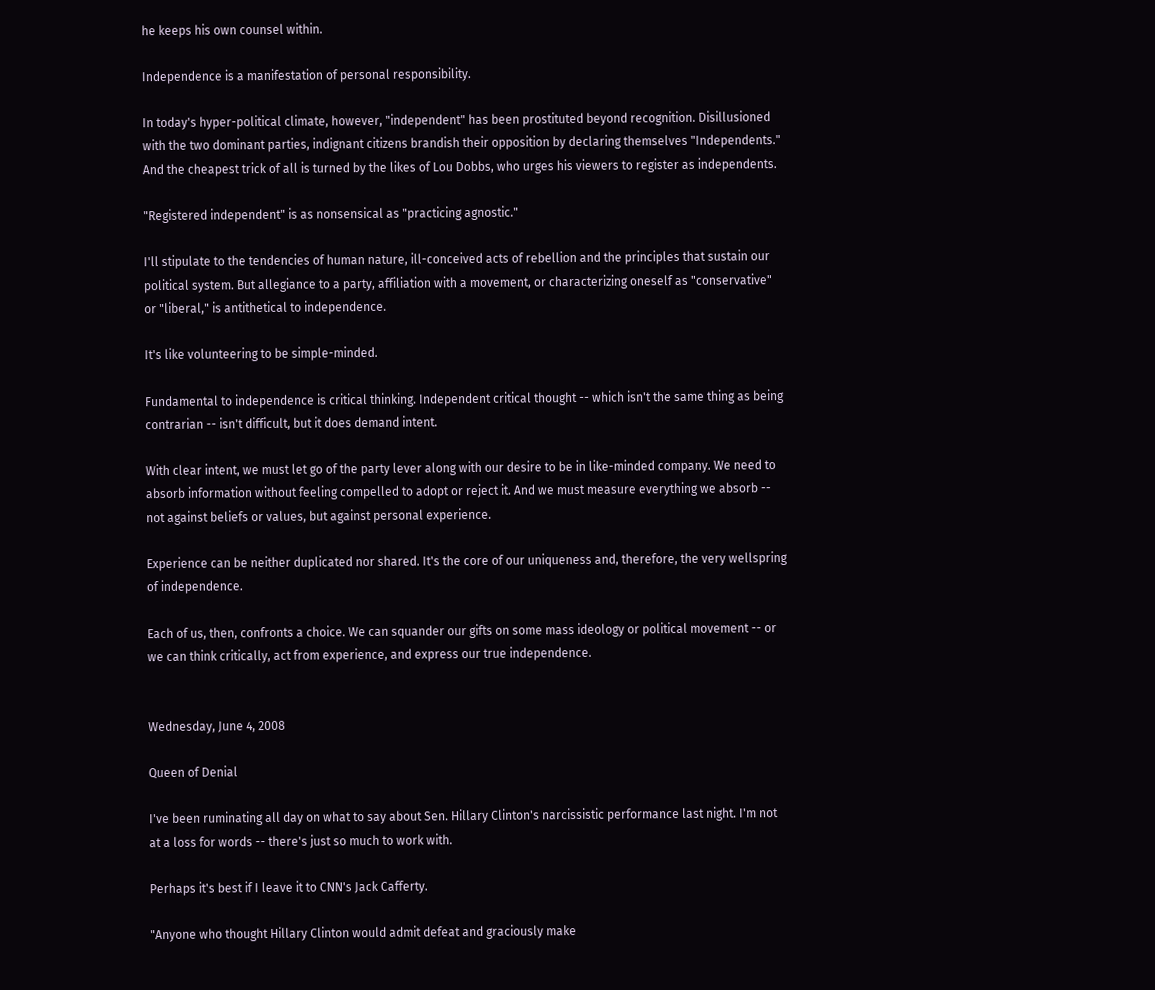he keeps his own counsel within.

Independence is a manifestation of personal responsibility.

In today's hyper-political climate, however, "independent" has been prostituted beyond recognition. Disillusioned with the two dominant parties, indignant citizens brandish their opposition by declaring themselves "Independents." And the cheapest trick of all is turned by the likes of Lou Dobbs, who urges his viewers to register as independents.

"Registered independent" is as nonsensical as "practicing agnostic."

I'll stipulate to the tendencies of human nature, ill-conceived acts of rebellion and the principles that sustain our political system. But allegiance to a party, affiliation with a movement, or characterizing oneself as "conservative" or "liberal," is antithetical to independence.

It's like volunteering to be simple-minded.

Fundamental to independence is critical thinking. Independent critical thought -- which isn't the same thing as being contrarian -- isn't difficult, but it does demand intent.

With clear intent, we must let go of the party lever along with our desire to be in like-minded company. We need to absorb information without feeling compelled to adopt or reject it. And we must measure everything we absorb -- not against beliefs or values, but against personal experience.

Experience can be neither duplicated nor shared. It's the core of our uniqueness and, therefore, the very wellspring of independence.

Each of us, then, confronts a choice. We can squander our gifts on some mass ideology or political movement -- or we can think critically, act from experience, and express our true independence.


Wednesday, June 4, 2008

Queen of Denial

I've been ruminating all day on what to say about Sen. Hillary Clinton's narcissistic performance last night. I'm not at a loss for words -- there's just so much to work with.

Perhaps it's best if I leave it to CNN's Jack Cafferty.

"Anyone who thought Hillary Clinton would admit defeat and graciously make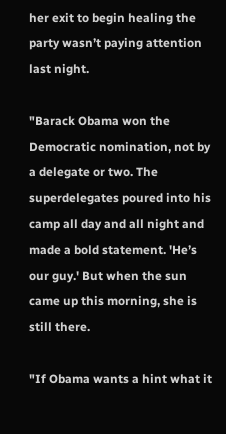her exit to begin healing the party wasn’t paying attention last night.

"Barack Obama won the Democratic nomination, not by a delegate or two. The superdelegates poured into his camp all day and all night and made a bold statement. 'He’s our guy.' But when the sun came up this morning, she is still there.

"If Obama wants a hint what it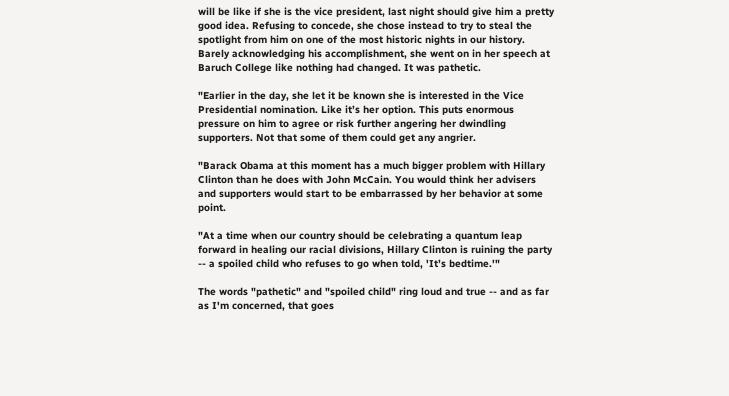will be like if she is the vice president, last night should give him a pretty good idea. Refusing to concede, she chose instead to try to steal the spotlight from him on one of the most historic nights in our history. Barely acknowledging his accomplishment, she went on in her speech at Baruch College like nothing had changed. It was pathetic.

"Earlier in the day, she let it be known she is interested in the Vice Presidential nomination. Like it’s her option. This puts enormous pressure on him to agree or risk further angering her dwindling supporters. Not that some of them could get any angrier.

"Barack Obama at this moment has a much bigger problem with Hillary Clinton than he does with John McCain. You would think her advisers and supporters would start to be embarrassed by her behavior at some point.

"At a time when our country should be celebrating a quantum leap forward in healing our racial divisions, Hillary Clinton is ruining the party -- a spoiled child who refuses to go when told, 'It’s bedtime.'"

The words "pathetic" and "spoiled child" ring loud and true -- and as far as I'm concerned, that goes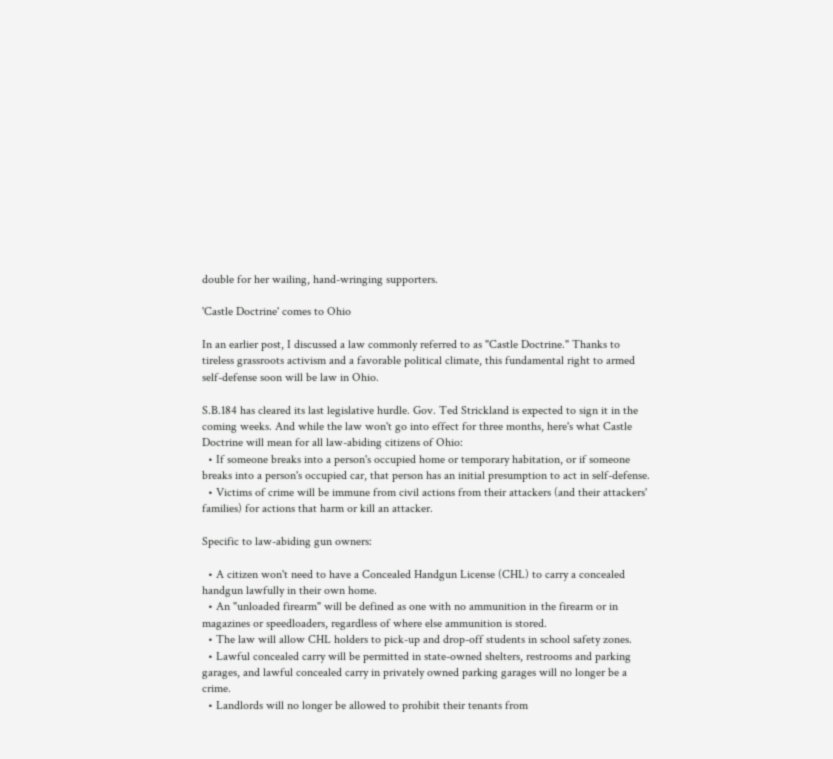double for her wailing, hand-wringing supporters.

'Castle Doctrine' comes to Ohio

In an earlier post, I discussed a law commonly referred to as "Castle Doctrine." Thanks to tireless grassroots activism and a favorable political climate, this fundamental right to armed self-defense soon will be law in Ohio.

S.B.184 has cleared its last legislative hurdle. Gov. Ted Strickland is expected to sign it in the coming weeks. And while the law won't go into effect for three months, here's what Castle Doctrine will mean for all law-abiding citizens of Ohio:
  • If someone breaks into a person's occupied home or temporary habitation, or if someone breaks into a person's occupied car, that person has an initial presumption to act in self-defense.
  • Victims of crime will be immune from civil actions from their attackers (and their attackers' families) for actions that harm or kill an attacker.

Specific to law-abiding gun owners:

  • A citizen won't need to have a Concealed Handgun License (CHL) to carry a concealed handgun lawfully in their own home.
  • An "unloaded firearm" will be defined as one with no ammunition in the firearm or in magazines or speedloaders, regardless of where else ammunition is stored.
  • The law will allow CHL holders to pick-up and drop-off students in school safety zones.
  • Lawful concealed carry will be permitted in state-owned shelters, restrooms and parking garages, and lawful concealed carry in privately owned parking garages will no longer be a crime.
  • Landlords will no longer be allowed to prohibit their tenants from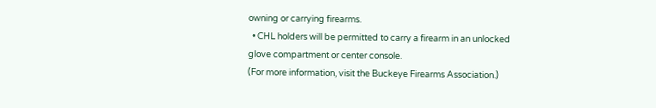owning or carrying firearms.
  • CHL holders will be permitted to carry a firearm in an unlocked glove compartment or center console.
(For more information, visit the Buckeye Firearms Association.)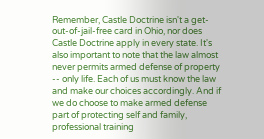Remember, Castle Doctrine isn't a get-out-of-jail-free card in Ohio, nor does Castle Doctrine apply in every state. It's also important to note that the law almost never permits armed defense of property -- only life. Each of us must know the law and make our choices accordingly. And if we do choose to make armed defense part of protecting self and family, professional training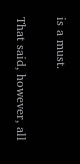is a must.

That said, however, all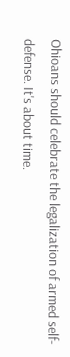Ohioans should celebrate the legalization of armed self-defense. It's about time.